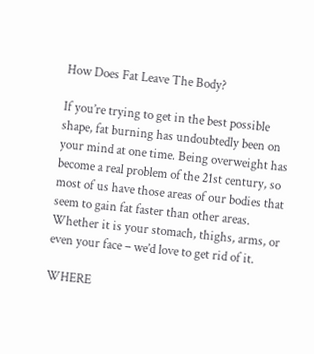How Does Fat Leave The Body?

If you’re trying to get in the best possible shape, fat burning has undoubtedly been on your mind at one time. Being overweight has become a real problem of the 21st century, so most of us have those areas of our bodies that seem to gain fat faster than other areas. Whether it is your stomach, thighs, arms, or even your face – we’d love to get rid of it.

WHERE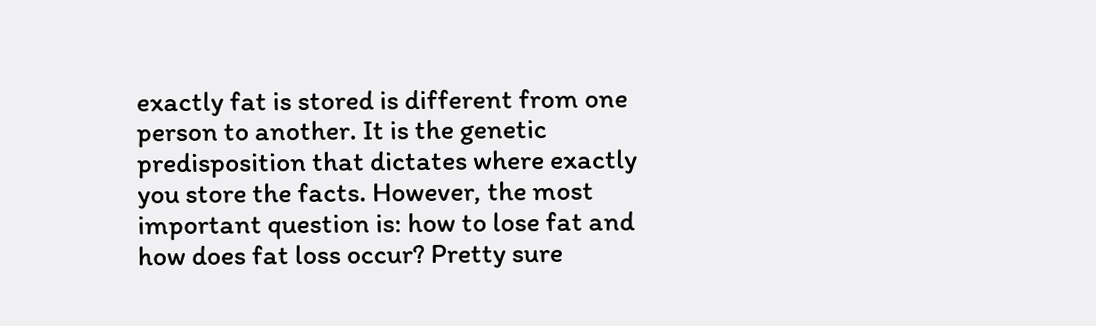exactly fat is stored is different from one person to another. It is the genetic predisposition that dictates where exactly you store the facts. However, the most important question is: how to lose fat and how does fat loss occur? Pretty sure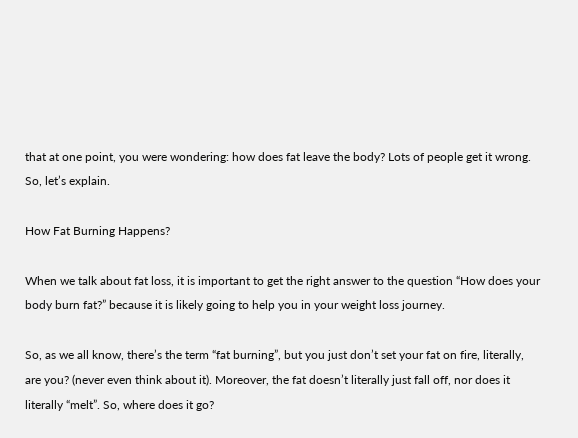that at one point, you were wondering: how does fat leave the body? Lots of people get it wrong. So, let’s explain.

How Fat Burning Happens?

When we talk about fat loss, it is important to get the right answer to the question “How does your body burn fat?” because it is likely going to help you in your weight loss journey.

So, as we all know, there’s the term “fat burning”, but you just don’t set your fat on fire, literally, are you? (never even think about it). Moreover, the fat doesn’t literally just fall off, nor does it literally “melt”. So, where does it go?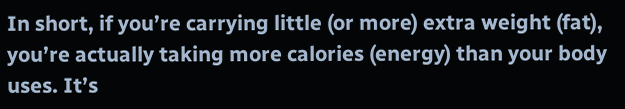In short, if you’re carrying little (or more) extra weight (fat), you’re actually taking more calories (energy) than your body uses. It’s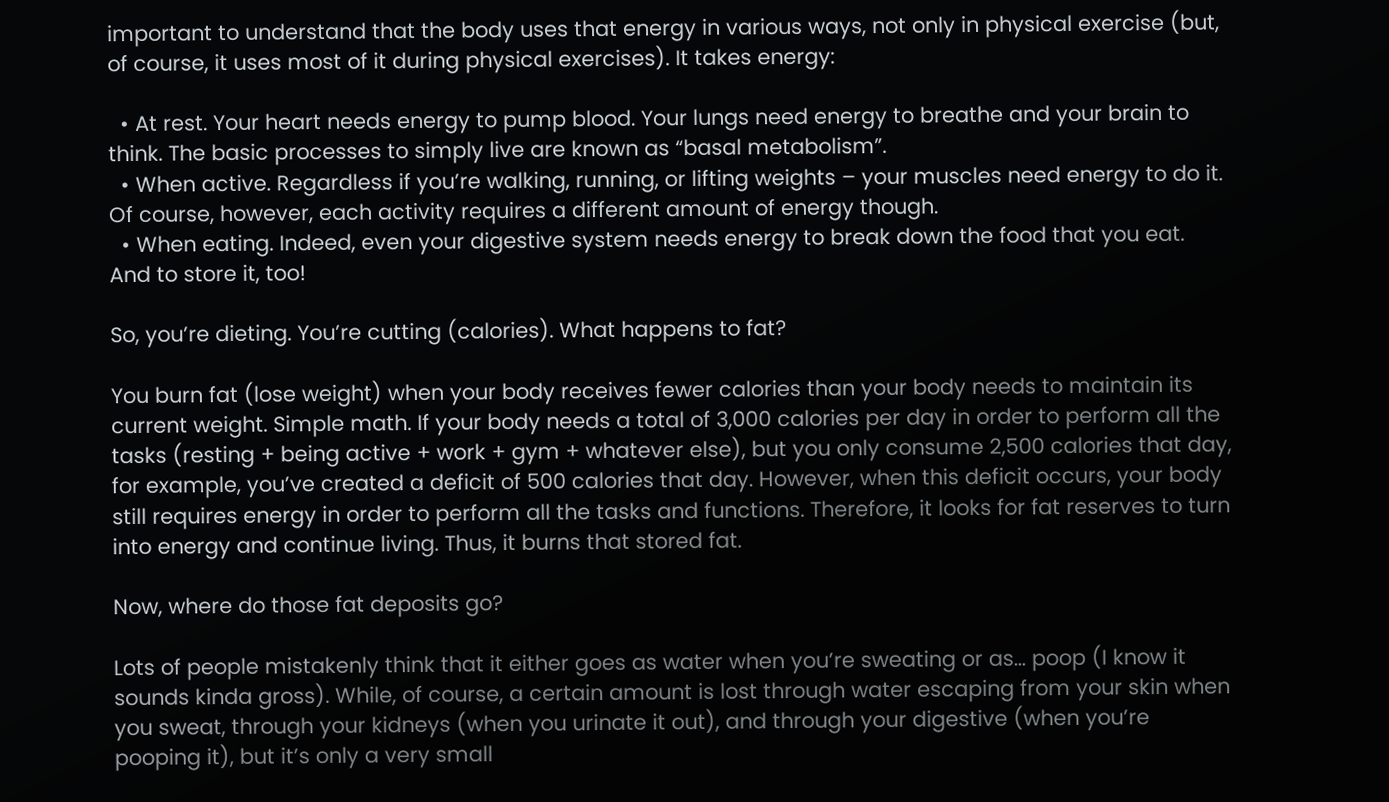important to understand that the body uses that energy in various ways, not only in physical exercise (but, of course, it uses most of it during physical exercises). It takes energy:

  • At rest. Your heart needs energy to pump blood. Your lungs need energy to breathe and your brain to think. The basic processes to simply live are known as “basal metabolism”.
  • When active. Regardless if you’re walking, running, or lifting weights – your muscles need energy to do it. Of course, however, each activity requires a different amount of energy though.
  • When eating. Indeed, even your digestive system needs energy to break down the food that you eat. And to store it, too!

So, you’re dieting. You’re cutting (calories). What happens to fat?

You burn fat (lose weight) when your body receives fewer calories than your body needs to maintain its current weight. Simple math. If your body needs a total of 3,000 calories per day in order to perform all the tasks (resting + being active + work + gym + whatever else), but you only consume 2,500 calories that day, for example, you’ve created a deficit of 500 calories that day. However, when this deficit occurs, your body still requires energy in order to perform all the tasks and functions. Therefore, it looks for fat reserves to turn into energy and continue living. Thus, it burns that stored fat.

Now, where do those fat deposits go?

Lots of people mistakenly think that it either goes as water when you’re sweating or as… poop (I know it sounds kinda gross). While, of course, a certain amount is lost through water escaping from your skin when you sweat, through your kidneys (when you urinate it out), and through your digestive (when you’re pooping it), but it’s only a very small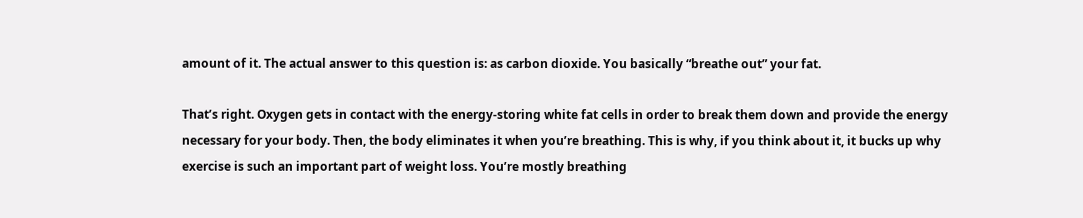amount of it. The actual answer to this question is: as carbon dioxide. You basically “breathe out” your fat.

That’s right. Oxygen gets in contact with the energy-storing white fat cells in order to break them down and provide the energy necessary for your body. Then, the body eliminates it when you’re breathing. This is why, if you think about it, it bucks up why exercise is such an important part of weight loss. You’re mostly breathing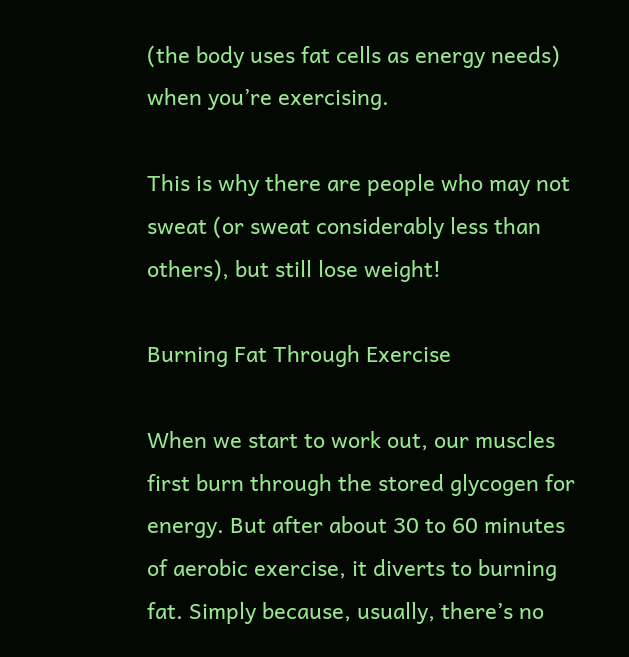(the body uses fat cells as energy needs) when you’re exercising.

This is why there are people who may not sweat (or sweat considerably less than others), but still lose weight!

Burning Fat Through Exercise

When we start to work out, our muscles first burn through the stored glycogen for energy. But after about 30 to 60 minutes of aerobic exercise, it diverts to burning fat. Simply because, usually, there’s no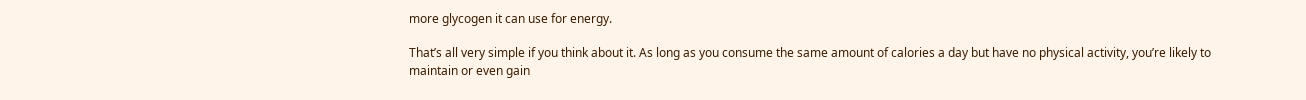more glycogen it can use for energy.

That’s all very simple if you think about it. As long as you consume the same amount of calories a day but have no physical activity, you’re likely to maintain or even gain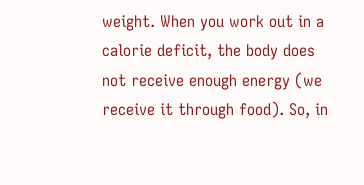weight. When you work out in a calorie deficit, the body does not receive enough energy (we receive it through food). So, in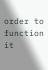order to function it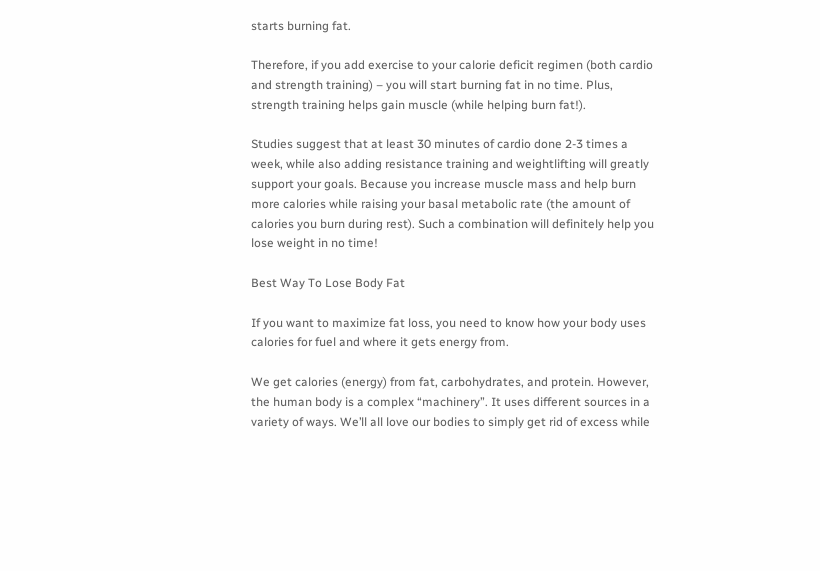starts burning fat.

Therefore, if you add exercise to your calorie deficit regimen (both cardio and strength training) – you will start burning fat in no time. Plus, strength training helps gain muscle (while helping burn fat!).

Studies suggest that at least 30 minutes of cardio done 2-3 times a week, while also adding resistance training and weightlifting will greatly support your goals. Because you increase muscle mass and help burn more calories while raising your basal metabolic rate (the amount of calories you burn during rest). Such a combination will definitely help you lose weight in no time!

Best Way To Lose Body Fat

If you want to maximize fat loss, you need to know how your body uses calories for fuel and where it gets energy from.

We get calories (energy) from fat, carbohydrates, and protein. However, the human body is a complex “machinery”. It uses different sources in a variety of ways. We’ll all love our bodies to simply get rid of excess while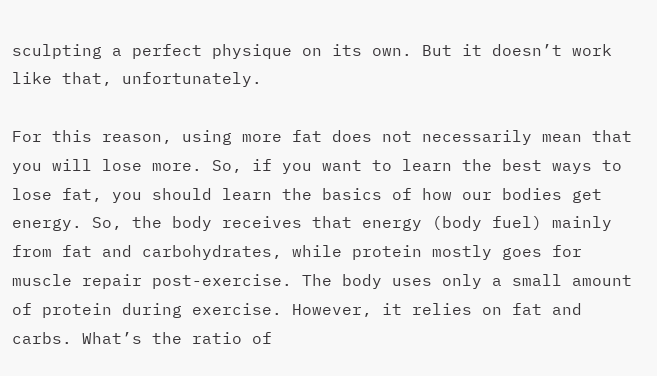sculpting a perfect physique on its own. But it doesn’t work like that, unfortunately.

For this reason, using more fat does not necessarily mean that you will lose more. So, if you want to learn the best ways to lose fat, you should learn the basics of how our bodies get energy. So, the body receives that energy (body fuel) mainly from fat and carbohydrates, while protein mostly goes for muscle repair post-exercise. The body uses only a small amount of protein during exercise. However, it relies on fat and carbs. What’s the ratio of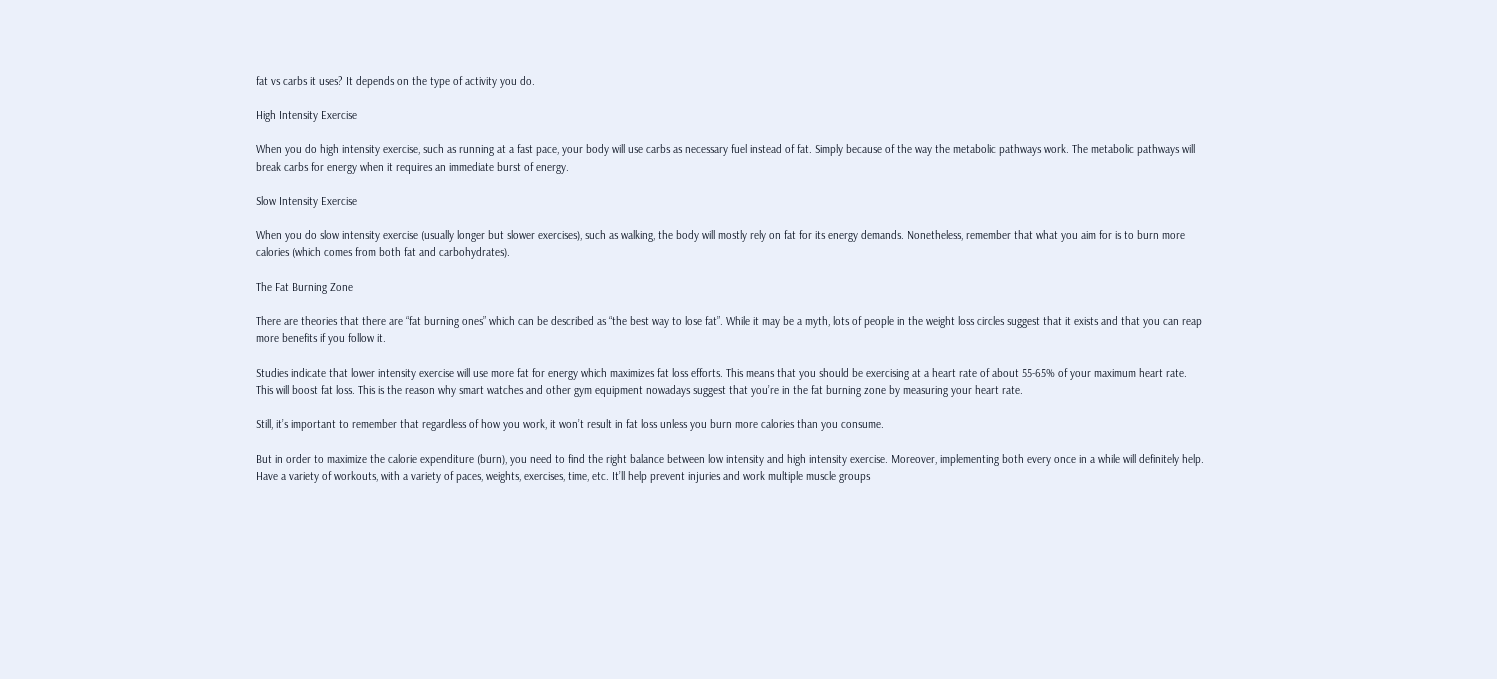fat vs carbs it uses? It depends on the type of activity you do.

High Intensity Exercise

When you do high intensity exercise, such as running at a fast pace, your body will use carbs as necessary fuel instead of fat. Simply because of the way the metabolic pathways work. The metabolic pathways will break carbs for energy when it requires an immediate burst of energy.

Slow Intensity Exercise

When you do slow intensity exercise (usually longer but slower exercises), such as walking, the body will mostly rely on fat for its energy demands. Nonetheless, remember that what you aim for is to burn more calories (which comes from both fat and carbohydrates).

The Fat Burning Zone

There are theories that there are “fat burning ones” which can be described as “the best way to lose fat”. While it may be a myth, lots of people in the weight loss circles suggest that it exists and that you can reap more benefits if you follow it.

Studies indicate that lower intensity exercise will use more fat for energy which maximizes fat loss efforts. This means that you should be exercising at a heart rate of about 55-65% of your maximum heart rate. This will boost fat loss. This is the reason why smart watches and other gym equipment nowadays suggest that you’re in the fat burning zone by measuring your heart rate.

Still, it’s important to remember that regardless of how you work, it won’t result in fat loss unless you burn more calories than you consume.

But in order to maximize the calorie expenditure (burn), you need to find the right balance between low intensity and high intensity exercise. Moreover, implementing both every once in a while will definitely help. Have a variety of workouts, with a variety of paces, weights, exercises, time, etc. It’ll help prevent injuries and work multiple muscle groups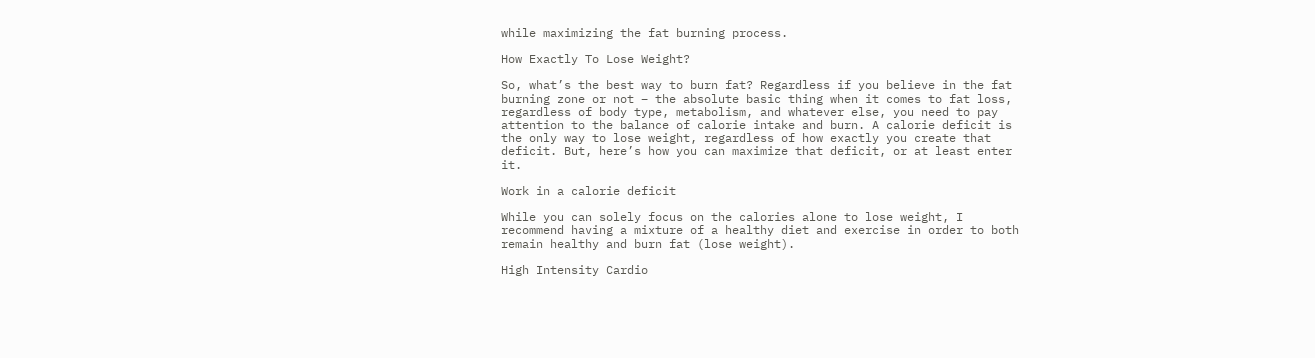while maximizing the fat burning process.

How Exactly To Lose Weight?

So, what’s the best way to burn fat? Regardless if you believe in the fat burning zone or not – the absolute basic thing when it comes to fat loss, regardless of body type, metabolism, and whatever else, you need to pay attention to the balance of calorie intake and burn. A calorie deficit is the only way to lose weight, regardless of how exactly you create that deficit. But, here’s how you can maximize that deficit, or at least enter it.

Work in a calorie deficit

While you can solely focus on the calories alone to lose weight, I recommend having a mixture of a healthy diet and exercise in order to both remain healthy and burn fat (lose weight).

High Intensity Cardio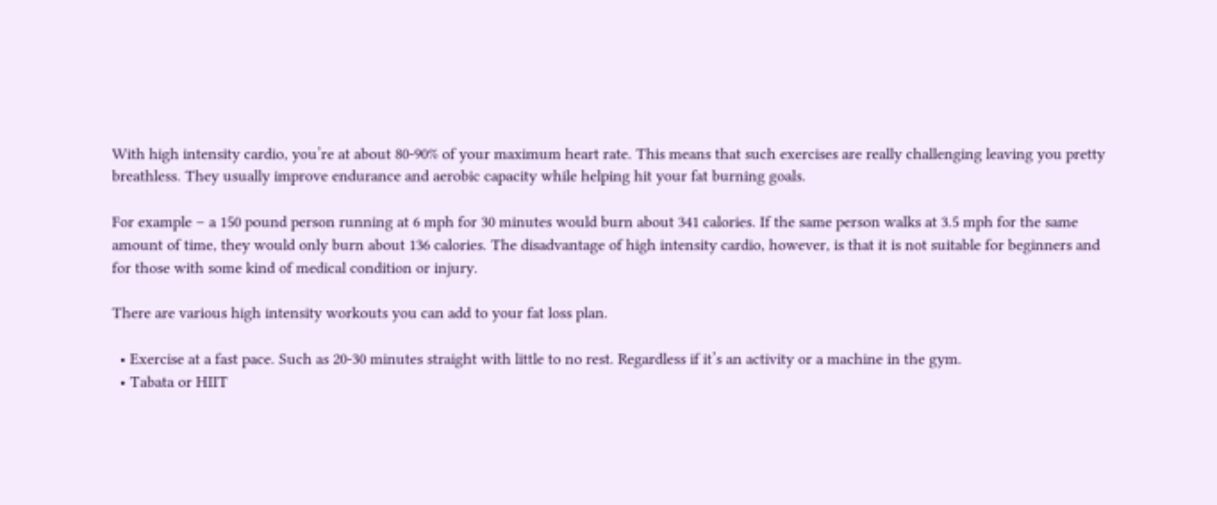With high intensity cardio, you’re at about 80-90% of your maximum heart rate. This means that such exercises are really challenging leaving you pretty breathless. They usually improve endurance and aerobic capacity while helping hit your fat burning goals.

For example – a 150 pound person running at 6 mph for 30 minutes would burn about 341 calories. If the same person walks at 3.5 mph for the same amount of time, they would only burn about 136 calories. The disadvantage of high intensity cardio, however, is that it is not suitable for beginners and for those with some kind of medical condition or injury.

There are various high intensity workouts you can add to your fat loss plan.

  • Exercise at a fast pace. Such as 20-30 minutes straight with little to no rest. Regardless if it’s an activity or a machine in the gym.
  • Tabata or HIIT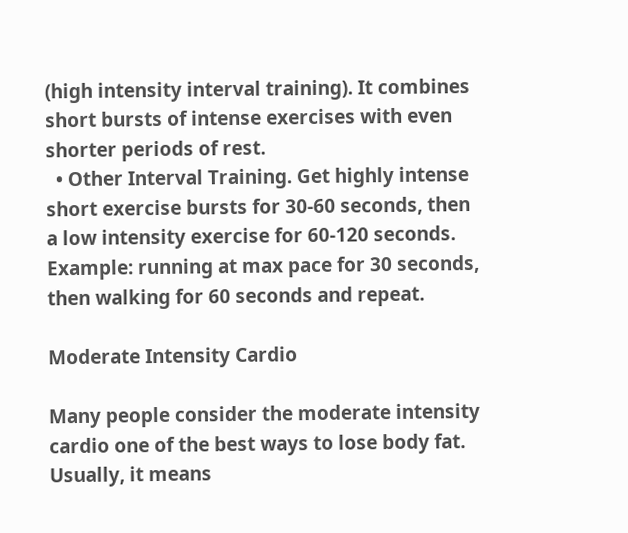(high intensity interval training). It combines short bursts of intense exercises with even shorter periods of rest.
  • Other Interval Training. Get highly intense short exercise bursts for 30-60 seconds, then a low intensity exercise for 60-120 seconds. Example: running at max pace for 30 seconds, then walking for 60 seconds and repeat.

Moderate Intensity Cardio

Many people consider the moderate intensity cardio one of the best ways to lose body fat. Usually, it means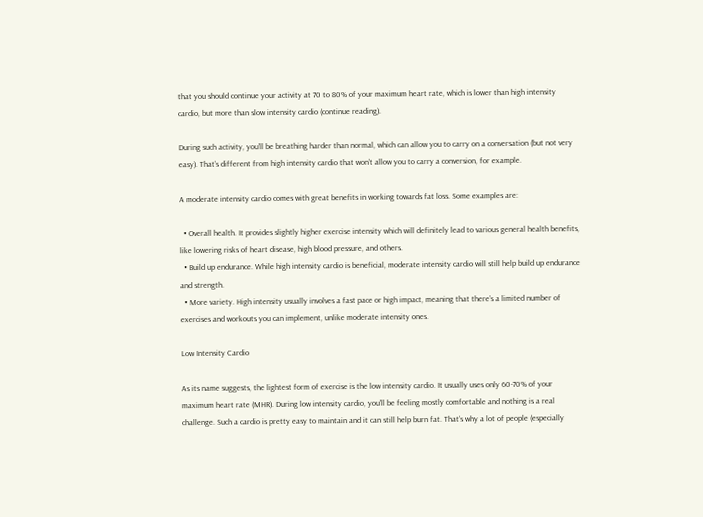that you should continue your activity at 70 to 80% of your maximum heart rate, which is lower than high intensity cardio, but more than slow intensity cardio (continue reading).

During such activity, you’ll be breathing harder than normal, which can allow you to carry on a conversation (but not very easy). That’s different from high intensity cardio that won’t allow you to carry a conversion, for example.

A moderate intensity cardio comes with great benefits in working towards fat loss. Some examples are:

  • Overall health. It provides slightly higher exercise intensity which will definitely lead to various general health benefits, like lowering risks of heart disease, high blood pressure, and others.
  • Build up endurance. While high intensity cardio is beneficial, moderate intensity cardio will still help build up endurance and strength.
  • More variety. High intensity usually involves a fast pace or high impact, meaning that there’s a limited number of exercises and workouts you can implement, unlike moderate intensity ones.

Low Intensity Cardio

As its name suggests, the lightest form of exercise is the low intensity cardio. It usually uses only 60-70% of your maximum heart rate (MHR). During low intensity cardio, you’ll be feeling mostly comfortable and nothing is a real challenge. Such a cardio is pretty easy to maintain and it can still help burn fat. That’s why a lot of people (especially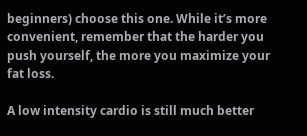beginners) choose this one. While it’s more convenient, remember that the harder you push yourself, the more you maximize your fat loss.

A low intensity cardio is still much better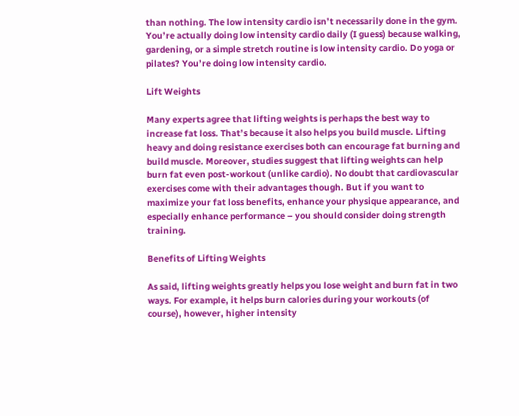than nothing. The low intensity cardio isn’t necessarily done in the gym. You’re actually doing low intensity cardio daily (I guess) because walking, gardening, or a simple stretch routine is low intensity cardio. Do yoga or pilates? You’re doing low intensity cardio.

Lift Weights

Many experts agree that lifting weights is perhaps the best way to increase fat loss. That’s because it also helps you build muscle. Lifting heavy and doing resistance exercises both can encourage fat burning and build muscle. Moreover, studies suggest that lifting weights can help burn fat even post-workout (unlike cardio). No doubt that cardiovascular exercises come with their advantages though. But if you want to maximize your fat loss benefits, enhance your physique appearance, and especially enhance performance – you should consider doing strength training.

Benefits of Lifting Weights

As said, lifting weights greatly helps you lose weight and burn fat in two ways. For example, it helps burn calories during your workouts (of course), however, higher intensity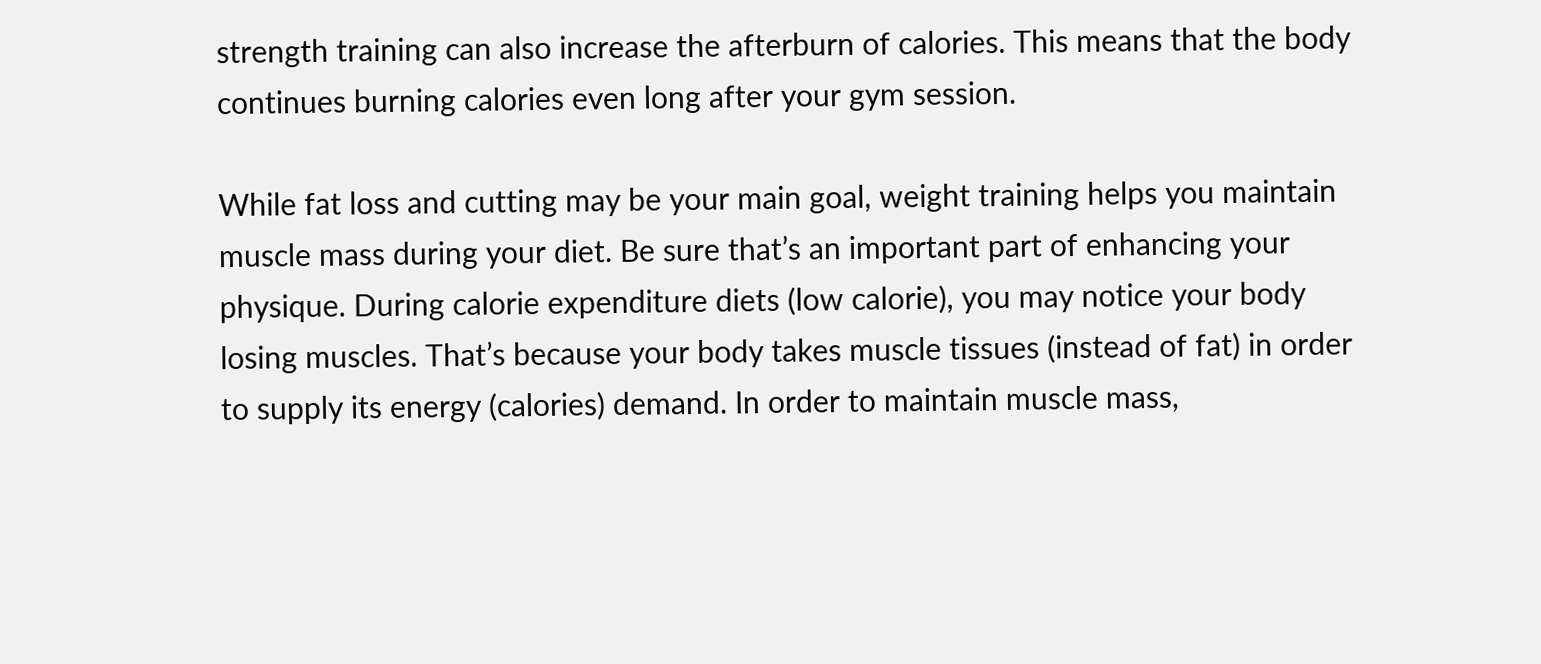strength training can also increase the afterburn of calories. This means that the body continues burning calories even long after your gym session.

While fat loss and cutting may be your main goal, weight training helps you maintain muscle mass during your diet. Be sure that’s an important part of enhancing your physique. During calorie expenditure diets (low calorie), you may notice your body losing muscles. That’s because your body takes muscle tissues (instead of fat) in order to supply its energy (calories) demand. In order to maintain muscle mass,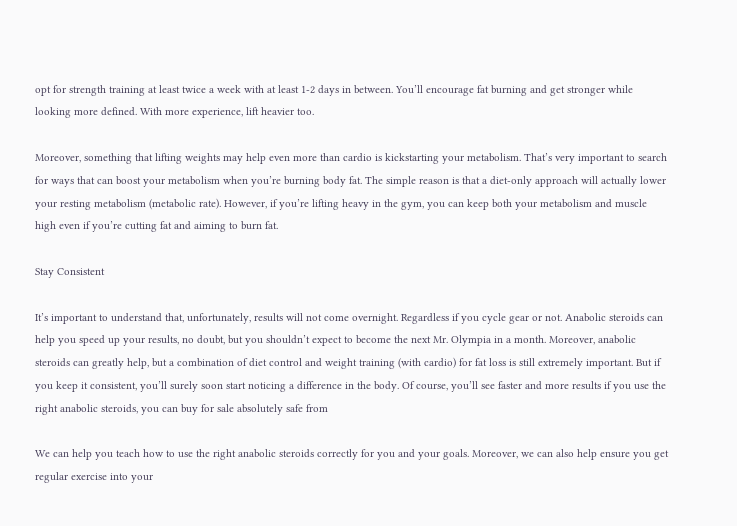opt for strength training at least twice a week with at least 1-2 days in between. You’ll encourage fat burning and get stronger while looking more defined. With more experience, lift heavier too.

Moreover, something that lifting weights may help even more than cardio is kickstarting your metabolism. That’s very important to search for ways that can boost your metabolism when you’re burning body fat. The simple reason is that a diet-only approach will actually lower your resting metabolism (metabolic rate). However, if you’re lifting heavy in the gym, you can keep both your metabolism and muscle high even if you’re cutting fat and aiming to burn fat.

Stay Consistent

It’s important to understand that, unfortunately, results will not come overnight. Regardless if you cycle gear or not. Anabolic steroids can help you speed up your results, no doubt, but you shouldn’t expect to become the next Mr. Olympia in a month. Moreover, anabolic steroids can greatly help, but a combination of diet control and weight training (with cardio) for fat loss is still extremely important. But if you keep it consistent, you’ll surely soon start noticing a difference in the body. Of course, you’ll see faster and more results if you use the right anabolic steroids, you can buy for sale absolutely safe from

We can help you teach how to use the right anabolic steroids correctly for you and your goals. Moreover, we can also help ensure you get regular exercise into your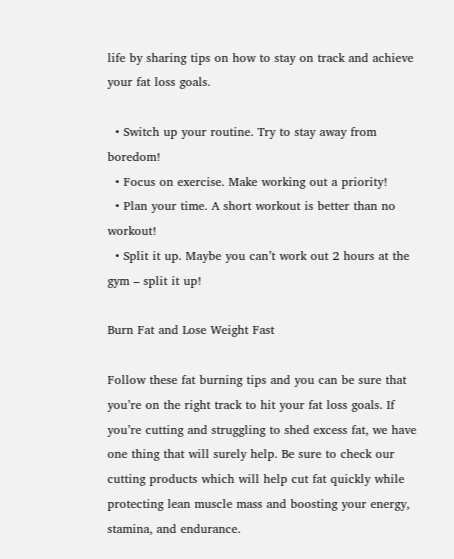life by sharing tips on how to stay on track and achieve your fat loss goals.

  • Switch up your routine. Try to stay away from boredom!
  • Focus on exercise. Make working out a priority!
  • Plan your time. A short workout is better than no workout!
  • Split it up. Maybe you can’t work out 2 hours at the gym – split it up!

Burn Fat and Lose Weight Fast

Follow these fat burning tips and you can be sure that you’re on the right track to hit your fat loss goals. If you’re cutting and struggling to shed excess fat, we have one thing that will surely help. Be sure to check our cutting products which will help cut fat quickly while protecting lean muscle mass and boosting your energy, stamina, and endurance.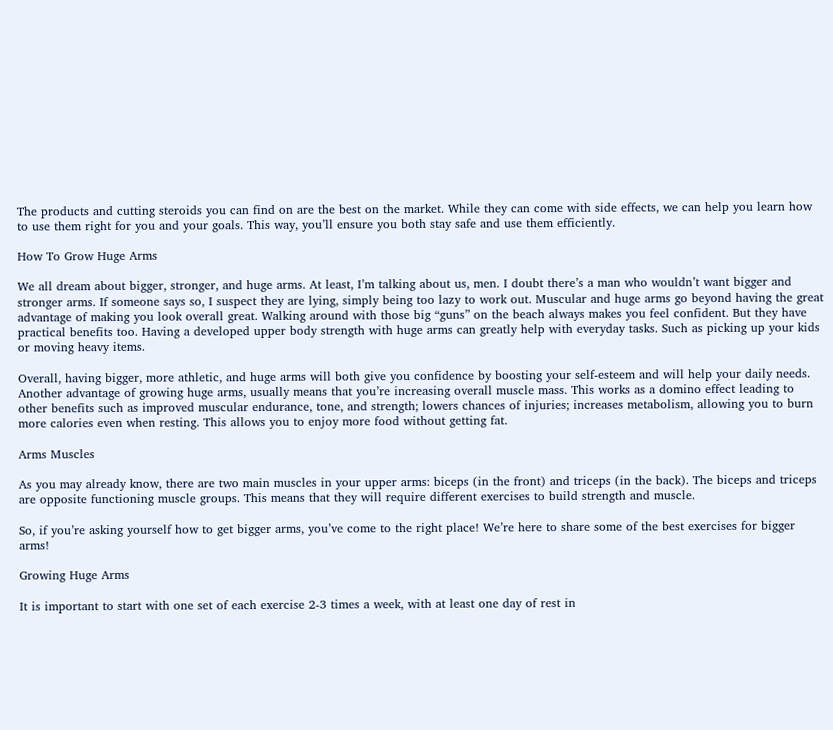The products and cutting steroids you can find on are the best on the market. While they can come with side effects, we can help you learn how to use them right for you and your goals. This way, you’ll ensure you both stay safe and use them efficiently.

How To Grow Huge Arms

We all dream about bigger, stronger, and huge arms. At least, I’m talking about us, men. I doubt there’s a man who wouldn’t want bigger and stronger arms. If someone says so, I suspect they are lying, simply being too lazy to work out. Muscular and huge arms go beyond having the great advantage of making you look overall great. Walking around with those big “guns” on the beach always makes you feel confident. But they have practical benefits too. Having a developed upper body strength with huge arms can greatly help with everyday tasks. Such as picking up your kids or moving heavy items.

Overall, having bigger, more athletic, and huge arms will both give you confidence by boosting your self-esteem and will help your daily needs. Another advantage of growing huge arms, usually means that you’re increasing overall muscle mass. This works as a domino effect leading to other benefits such as improved muscular endurance, tone, and strength; lowers chances of injuries; increases metabolism, allowing you to burn more calories even when resting. This allows you to enjoy more food without getting fat.

Arms Muscles

As you may already know, there are two main muscles in your upper arms: biceps (in the front) and triceps (in the back). The biceps and triceps are opposite functioning muscle groups. This means that they will require different exercises to build strength and muscle.

So, if you’re asking yourself how to get bigger arms, you’ve come to the right place! We’re here to share some of the best exercises for bigger arms!

Growing Huge Arms

It is important to start with one set of each exercise 2-3 times a week, with at least one day of rest in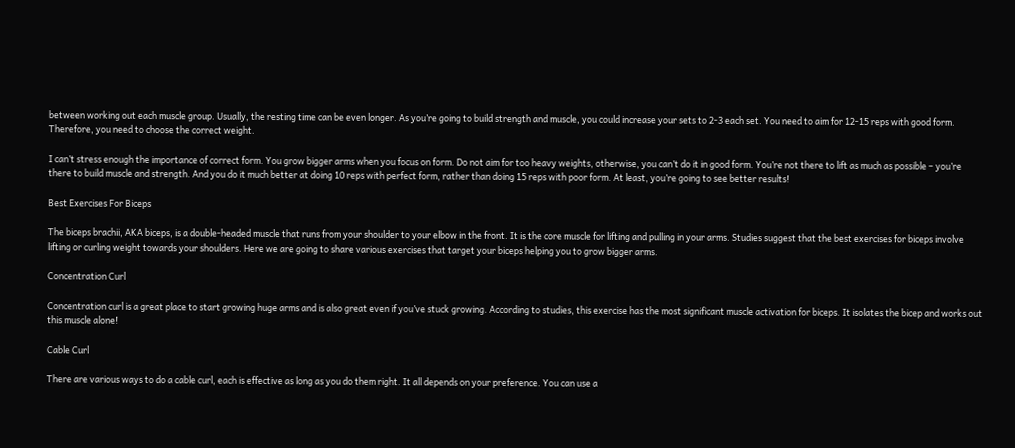between working out each muscle group. Usually, the resting time can be even longer. As you’re going to build strength and muscle, you could increase your sets to 2-3 each set. You need to aim for 12-15 reps with good form. Therefore, you need to choose the correct weight.

I can’t stress enough the importance of correct form. You grow bigger arms when you focus on form. Do not aim for too heavy weights, otherwise, you can’t do it in good form. You’re not there to lift as much as possible – you’re there to build muscle and strength. And you do it much better at doing 10 reps with perfect form, rather than doing 15 reps with poor form. At least, you’re going to see better results!

Best Exercises For Biceps

The biceps brachii, AKA biceps, is a double-headed muscle that runs from your shoulder to your elbow in the front. It is the core muscle for lifting and pulling in your arms. Studies suggest that the best exercises for biceps involve lifting or curling weight towards your shoulders. Here we are going to share various exercises that target your biceps helping you to grow bigger arms.

Concentration Curl

Concentration curl is a great place to start growing huge arms and is also great even if you’ve stuck growing. According to studies, this exercise has the most significant muscle activation for biceps. It isolates the bicep and works out this muscle alone!

Cable Curl

There are various ways to do a cable curl, each is effective as long as you do them right. It all depends on your preference. You can use a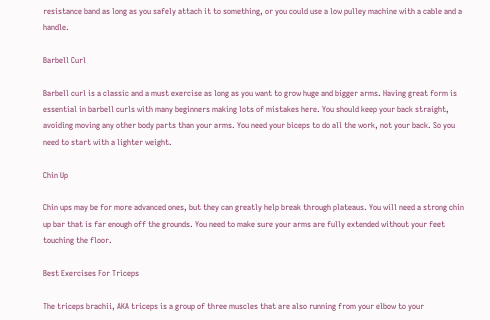resistance band as long as you safely attach it to something, or you could use a low pulley machine with a cable and a handle.

Barbell Curl

Barbell curl is a classic and a must exercise as long as you want to grow huge and bigger arms. Having great form is essential in barbell curls with many beginners making lots of mistakes here. You should keep your back straight, avoiding moving any other body parts than your arms. You need your biceps to do all the work, not your back. So you need to start with a lighter weight.

Chin Up

Chin ups may be for more advanced ones, but they can greatly help break through plateaus. You will need a strong chin up bar that is far enough off the grounds. You need to make sure your arms are fully extended without your feet touching the floor.

Best Exercises For Triceps

The triceps brachii, AKA triceps is a group of three muscles that are also running from your elbow to your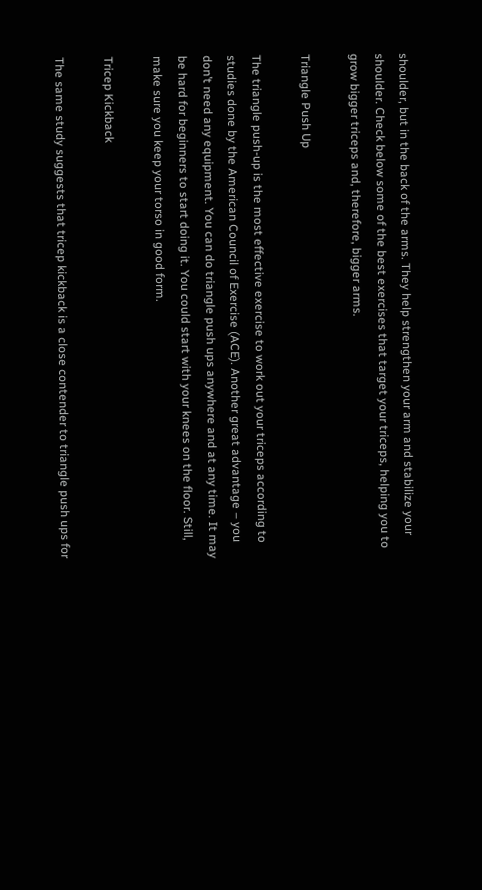shoulder, but in the back of the arms. They help strengthen your arm and stabilize your shoulder. Check below some of the best exercises that target your triceps, helping you to grow bigger triceps and, therefore, bigger arms.

Triangle Push Up

The triangle push-up is the most effective exercise to work out your triceps according to studies done by the American Council of Exercise (ACE). Another great advantage – you don’t need any equipment. You can do triangle push ups anywhere and at any time. It may be hard for beginners to start doing it. You could start with your knees on the floor. Still, make sure you keep your torso in good form.

Tricep Kickback

The same study suggests that tricep kickback is a close contender to triangle push ups for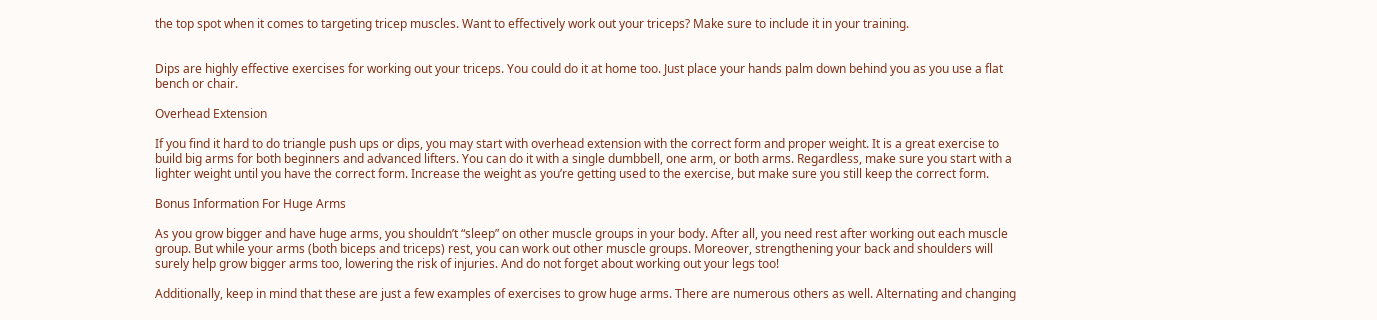the top spot when it comes to targeting tricep muscles. Want to effectively work out your triceps? Make sure to include it in your training.


Dips are highly effective exercises for working out your triceps. You could do it at home too. Just place your hands palm down behind you as you use a flat bench or chair.

Overhead Extension

If you find it hard to do triangle push ups or dips, you may start with overhead extension with the correct form and proper weight. It is a great exercise to build big arms for both beginners and advanced lifters. You can do it with a single dumbbell, one arm, or both arms. Regardless, make sure you start with a lighter weight until you have the correct form. Increase the weight as you’re getting used to the exercise, but make sure you still keep the correct form.

Bonus Information For Huge Arms

As you grow bigger and have huge arms, you shouldn’t “sleep” on other muscle groups in your body. After all, you need rest after working out each muscle group. But while your arms (both biceps and triceps) rest, you can work out other muscle groups. Moreover, strengthening your back and shoulders will surely help grow bigger arms too, lowering the risk of injuries. And do not forget about working out your legs too!

Additionally, keep in mind that these are just a few examples of exercises to grow huge arms. There are numerous others as well. Alternating and changing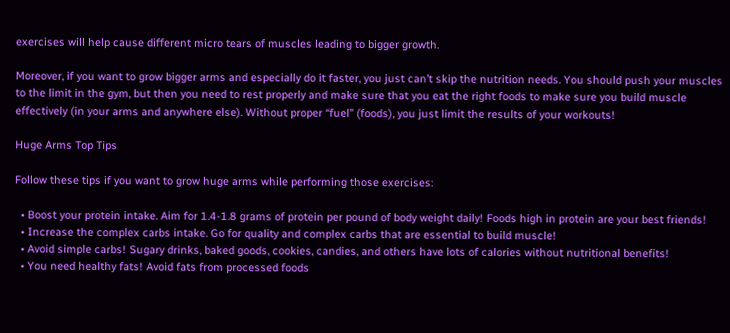exercises will help cause different micro tears of muscles leading to bigger growth.

Moreover, if you want to grow bigger arms and especially do it faster, you just can’t skip the nutrition needs. You should push your muscles to the limit in the gym, but then you need to rest properly and make sure that you eat the right foods to make sure you build muscle effectively (in your arms and anywhere else). Without proper “fuel” (foods), you just limit the results of your workouts!

Huge Arms Top Tips

Follow these tips if you want to grow huge arms while performing those exercises:

  • Boost your protein intake. Aim for 1.4-1.8 grams of protein per pound of body weight daily! Foods high in protein are your best friends!
  • Increase the complex carbs intake. Go for quality and complex carbs that are essential to build muscle!
  • Avoid simple carbs! Sugary drinks, baked goods, cookies, candies, and others have lots of calories without nutritional benefits!
  • You need healthy fats! Avoid fats from processed foods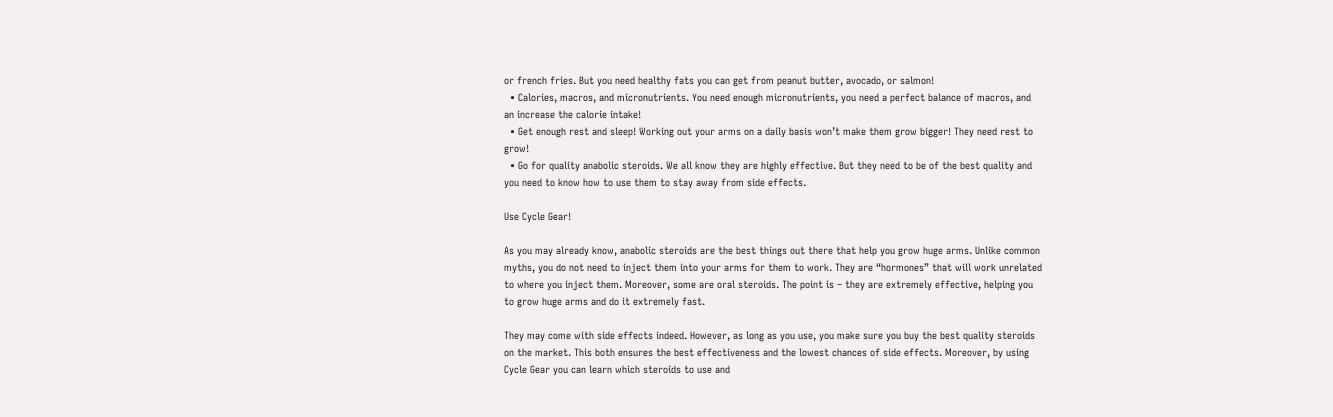or french fries. But you need healthy fats you can get from peanut butter, avocado, or salmon!
  • Calories, macros, and micronutrients. You need enough micronutrients, you need a perfect balance of macros, and an increase the calorie intake!
  • Get enough rest and sleep! Working out your arms on a daily basis won’t make them grow bigger! They need rest to grow!
  • Go for quality anabolic steroids. We all know they are highly effective. But they need to be of the best quality and you need to know how to use them to stay away from side effects.

Use Cycle Gear!

As you may already know, anabolic steroids are the best things out there that help you grow huge arms. Unlike common myths, you do not need to inject them into your arms for them to work. They are “hormones” that will work unrelated to where you inject them. Moreover, some are oral steroids. The point is – they are extremely effective, helping you to grow huge arms and do it extremely fast.

They may come with side effects indeed. However, as long as you use, you make sure you buy the best quality steroids on the market. This both ensures the best effectiveness and the lowest chances of side effects. Moreover, by using Cycle Gear you can learn which steroids to use and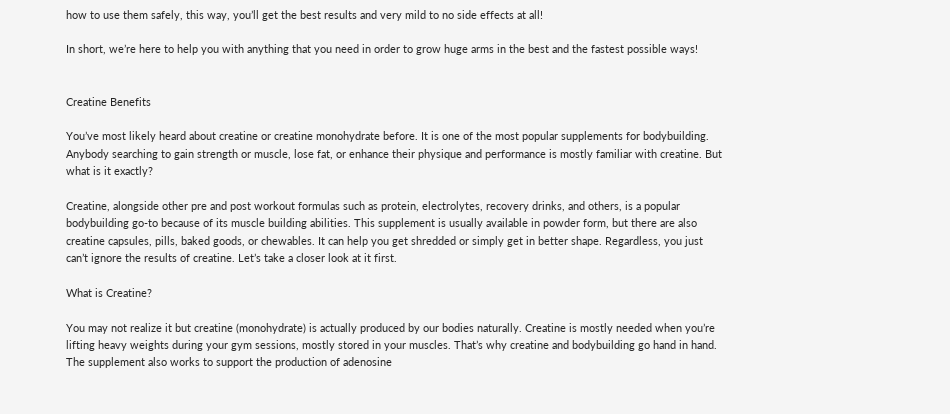how to use them safely, this way, you’ll get the best results and very mild to no side effects at all!

In short, we’re here to help you with anything that you need in order to grow huge arms in the best and the fastest possible ways!


Creatine Benefits

You’ve most likely heard about creatine or creatine monohydrate before. It is one of the most popular supplements for bodybuilding. Anybody searching to gain strength or muscle, lose fat, or enhance their physique and performance is mostly familiar with creatine. But what is it exactly?

Creatine, alongside other pre and post workout formulas such as protein, electrolytes, recovery drinks, and others, is a popular bodybuilding go-to because of its muscle building abilities. This supplement is usually available in powder form, but there are also creatine capsules, pills, baked goods, or chewables. It can help you get shredded or simply get in better shape. Regardless, you just can’t ignore the results of creatine. Let’s take a closer look at it first.

What is Creatine?

You may not realize it but creatine (monohydrate) is actually produced by our bodies naturally. Creatine is mostly needed when you’re lifting heavy weights during your gym sessions, mostly stored in your muscles. That’s why creatine and bodybuilding go hand in hand. The supplement also works to support the production of adenosine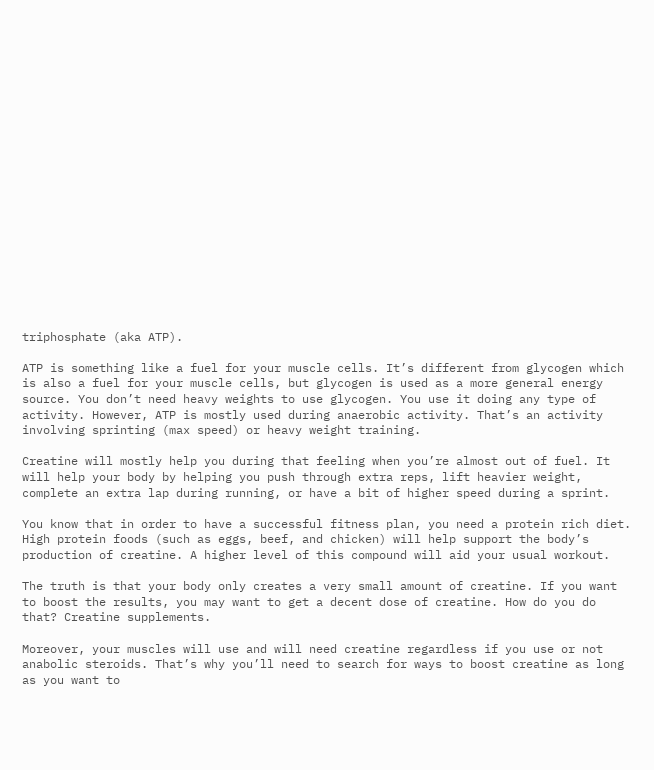triphosphate (aka ATP).

ATP is something like a fuel for your muscle cells. It’s different from glycogen which is also a fuel for your muscle cells, but glycogen is used as a more general energy source. You don’t need heavy weights to use glycogen. You use it doing any type of activity. However, ATP is mostly used during anaerobic activity. That’s an activity involving sprinting (max speed) or heavy weight training.

Creatine will mostly help you during that feeling when you’re almost out of fuel. It will help your body by helping you push through extra reps, lift heavier weight, complete an extra lap during running, or have a bit of higher speed during a sprint.

You know that in order to have a successful fitness plan, you need a protein rich diet. High protein foods (such as eggs, beef, and chicken) will help support the body’s production of creatine. A higher level of this compound will aid your usual workout.

The truth is that your body only creates a very small amount of creatine. If you want to boost the results, you may want to get a decent dose of creatine. How do you do that? Creatine supplements.

Moreover, your muscles will use and will need creatine regardless if you use or not anabolic steroids. That’s why you’ll need to search for ways to boost creatine as long as you want to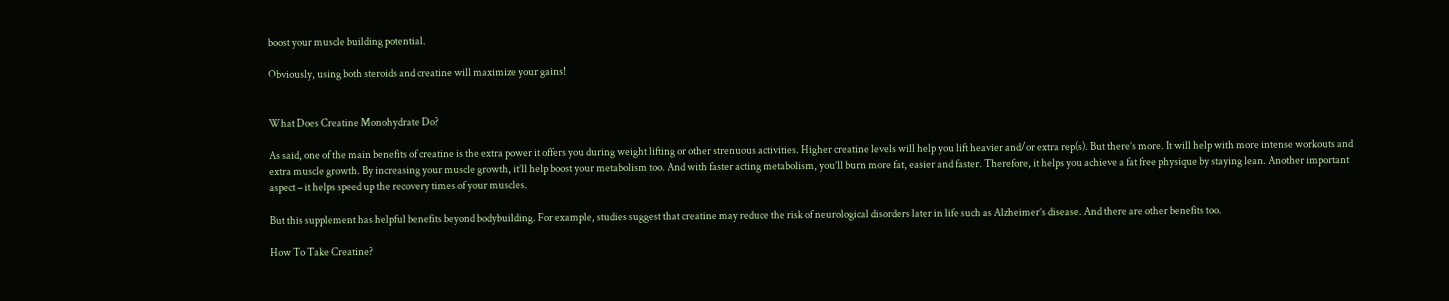boost your muscle building potential.

Obviously, using both steroids and creatine will maximize your gains!


What Does Creatine Monohydrate Do?

As said, one of the main benefits of creatine is the extra power it offers you during weight lifting or other strenuous activities. Higher creatine levels will help you lift heavier and/or extra rep(s). But there’s more. It will help with more intense workouts and extra muscle growth. By increasing your muscle growth, it’ll help boost your metabolism too. And with faster acting metabolism, you’ll burn more fat, easier and faster. Therefore, it helps you achieve a fat free physique by staying lean. Another important aspect – it helps speed up the recovery times of your muscles.

But this supplement has helpful benefits beyond bodybuilding. For example, studies suggest that creatine may reduce the risk of neurological disorders later in life such as Alzheimer’s disease. And there are other benefits too.

How To Take Creatine?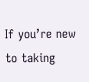If you’re new to taking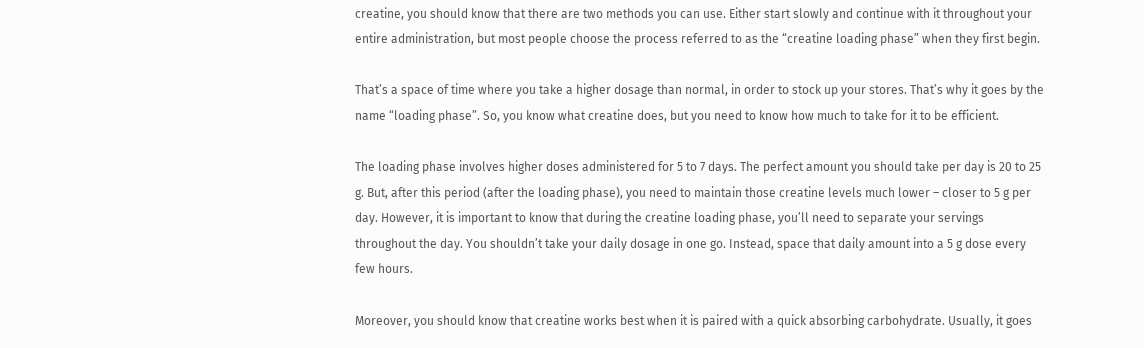creatine, you should know that there are two methods you can use. Either start slowly and continue with it throughout your entire administration, but most people choose the process referred to as the “creatine loading phase” when they first begin.

That’s a space of time where you take a higher dosage than normal, in order to stock up your stores. That’s why it goes by the name “loading phase”. So, you know what creatine does, but you need to know how much to take for it to be efficient.

The loading phase involves higher doses administered for 5 to 7 days. The perfect amount you should take per day is 20 to 25 g. But, after this period (after the loading phase), you need to maintain those creatine levels much lower – closer to 5 g per day. However, it is important to know that during the creatine loading phase, you’ll need to separate your servings throughout the day. You shouldn’t take your daily dosage in one go. Instead, space that daily amount into a 5 g dose every few hours.

Moreover, you should know that creatine works best when it is paired with a quick absorbing carbohydrate. Usually, it goes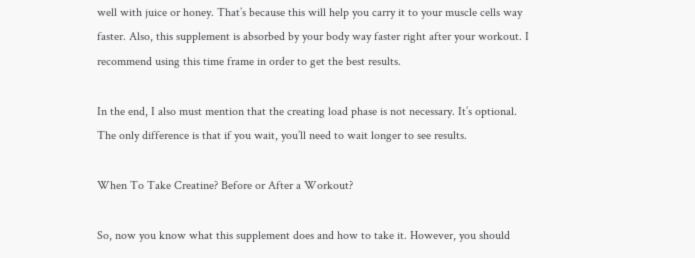well with juice or honey. That’s because this will help you carry it to your muscle cells way faster. Also, this supplement is absorbed by your body way faster right after your workout. I recommend using this time frame in order to get the best results.

In the end, I also must mention that the creating load phase is not necessary. It’s optional. The only difference is that if you wait, you’ll need to wait longer to see results.

When To Take Creatine? Before or After a Workout?

So, now you know what this supplement does and how to take it. However, you should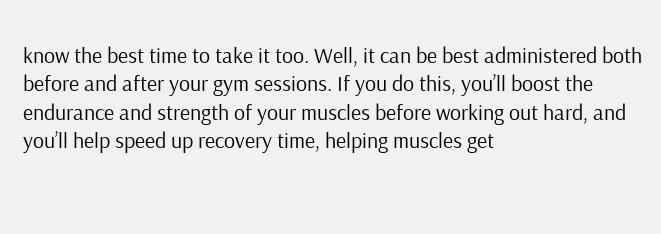know the best time to take it too. Well, it can be best administered both before and after your gym sessions. If you do this, you’ll boost the endurance and strength of your muscles before working out hard, and you’ll help speed up recovery time, helping muscles get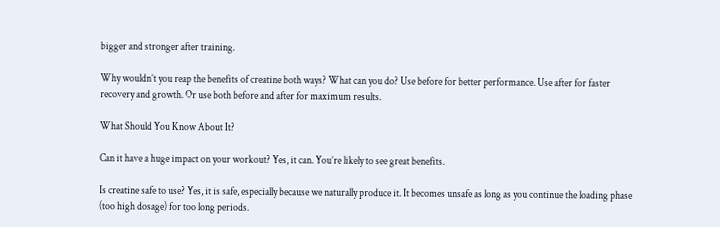bigger and stronger after training.

Why wouldn’t you reap the benefits of creatine both ways? What can you do? Use before for better performance. Use after for faster recovery and growth. Or use both before and after for maximum results.

What Should You Know About It?

Can it have a huge impact on your workout? Yes, it can. You’re likely to see great benefits.

Is creatine safe to use? Yes, it is safe, especially because we naturally produce it. It becomes unsafe as long as you continue the loading phase (too high dosage) for too long periods.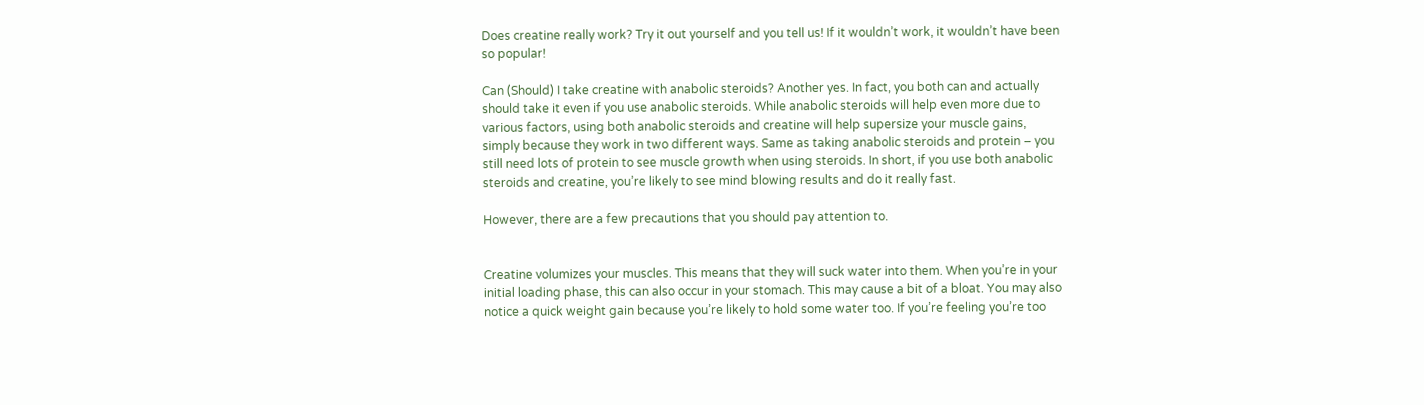Does creatine really work? Try it out yourself and you tell us! If it wouldn’t work, it wouldn’t have been so popular!

Can (Should) I take creatine with anabolic steroids? Another yes. In fact, you both can and actually should take it even if you use anabolic steroids. While anabolic steroids will help even more due to various factors, using both anabolic steroids and creatine will help supersize your muscle gains, simply because they work in two different ways. Same as taking anabolic steroids and protein – you still need lots of protein to see muscle growth when using steroids. In short, if you use both anabolic steroids and creatine, you’re likely to see mind blowing results and do it really fast.

However, there are a few precautions that you should pay attention to.


Creatine volumizes your muscles. This means that they will suck water into them. When you’re in your initial loading phase, this can also occur in your stomach. This may cause a bit of a bloat. You may also notice a quick weight gain because you’re likely to hold some water too. If you’re feeling you’re too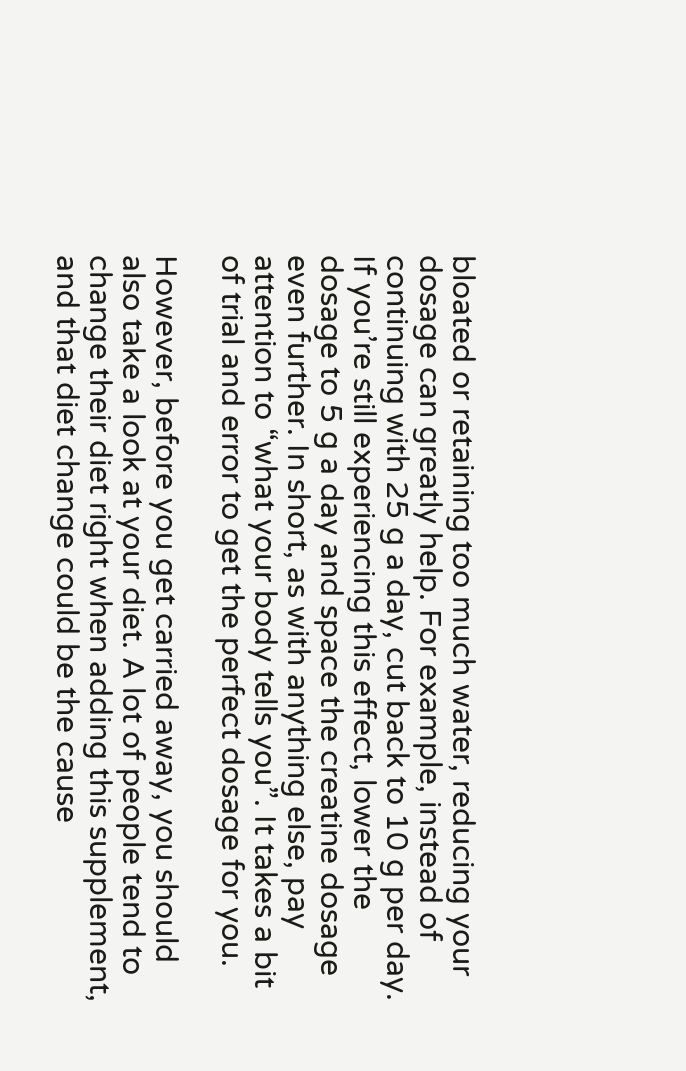bloated or retaining too much water, reducing your dosage can greatly help. For example, instead of continuing with 25 g a day, cut back to 10 g per day. If you’re still experiencing this effect, lower the dosage to 5 g a day and space the creatine dosage even further. In short, as with anything else, pay attention to “what your body tells you”. It takes a bit of trial and error to get the perfect dosage for you.

However, before you get carried away, you should also take a look at your diet. A lot of people tend to change their diet right when adding this supplement, and that diet change could be the cause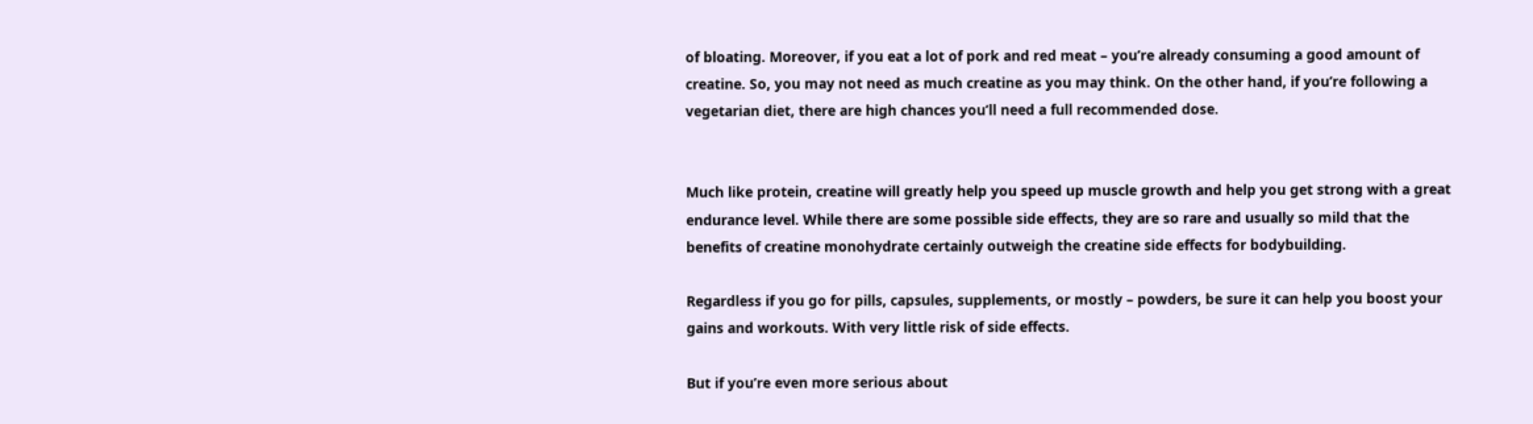of bloating. Moreover, if you eat a lot of pork and red meat – you’re already consuming a good amount of creatine. So, you may not need as much creatine as you may think. On the other hand, if you’re following a vegetarian diet, there are high chances you’ll need a full recommended dose.


Much like protein, creatine will greatly help you speed up muscle growth and help you get strong with a great endurance level. While there are some possible side effects, they are so rare and usually so mild that the benefits of creatine monohydrate certainly outweigh the creatine side effects for bodybuilding.

Regardless if you go for pills, capsules, supplements, or mostly – powders, be sure it can help you boost your gains and workouts. With very little risk of side effects.

But if you’re even more serious about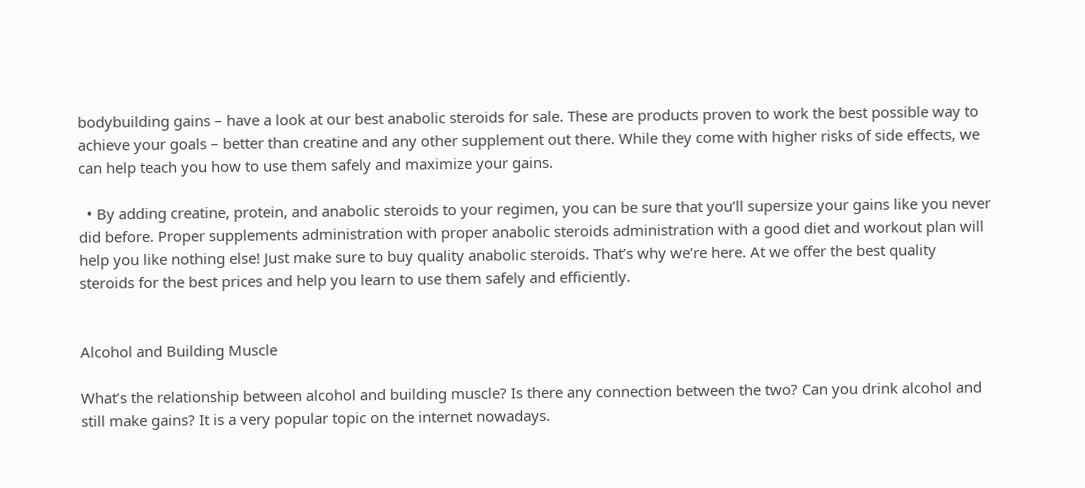bodybuilding gains – have a look at our best anabolic steroids for sale. These are products proven to work the best possible way to achieve your goals – better than creatine and any other supplement out there. While they come with higher risks of side effects, we can help teach you how to use them safely and maximize your gains.

  • By adding creatine, protein, and anabolic steroids to your regimen, you can be sure that you’ll supersize your gains like you never did before. Proper supplements administration with proper anabolic steroids administration with a good diet and workout plan will help you like nothing else! Just make sure to buy quality anabolic steroids. That’s why we’re here. At we offer the best quality steroids for the best prices and help you learn to use them safely and efficiently.


Alcohol and Building Muscle

What’s the relationship between alcohol and building muscle? Is there any connection between the two? Can you drink alcohol and still make gains? It is a very popular topic on the internet nowadays.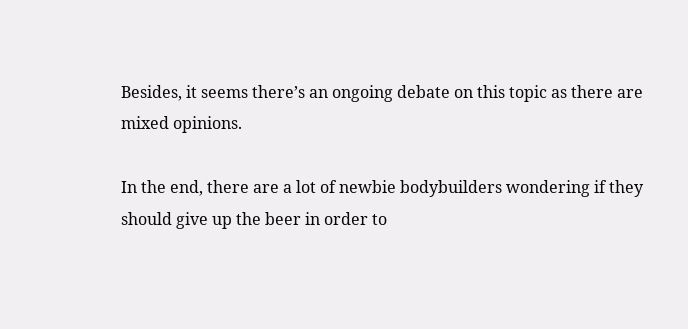Besides, it seems there’s an ongoing debate on this topic as there are mixed opinions.

In the end, there are a lot of newbie bodybuilders wondering if they should give up the beer in order to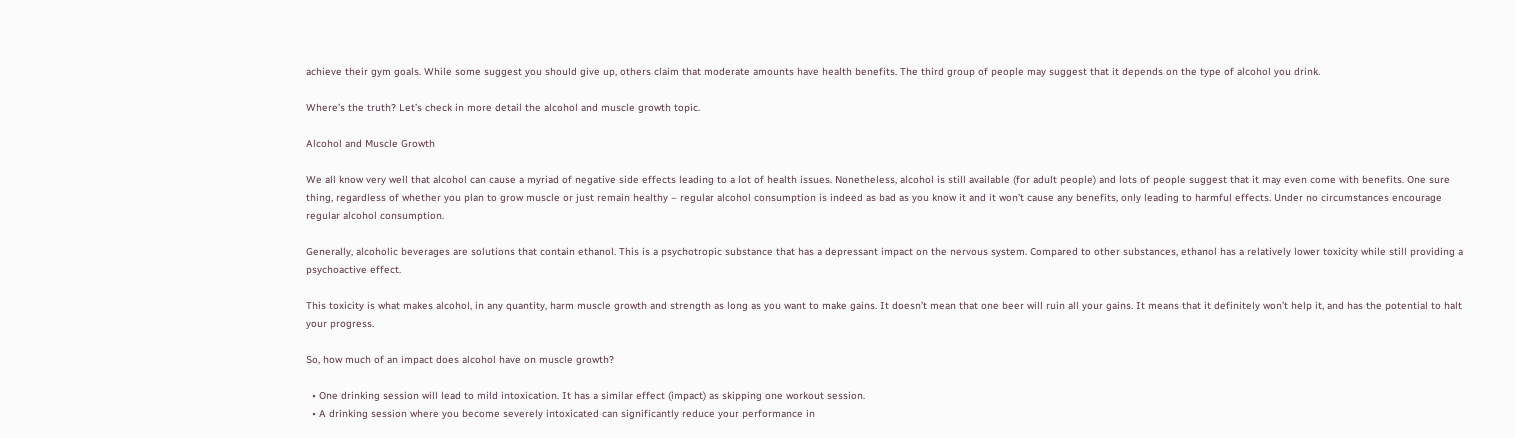achieve their gym goals. While some suggest you should give up, others claim that moderate amounts have health benefits. The third group of people may suggest that it depends on the type of alcohol you drink.

Where’s the truth? Let’s check in more detail the alcohol and muscle growth topic.

Alcohol and Muscle Growth

We all know very well that alcohol can cause a myriad of negative side effects leading to a lot of health issues. Nonetheless, alcohol is still available (for adult people) and lots of people suggest that it may even come with benefits. One sure thing, regardless of whether you plan to grow muscle or just remain healthy – regular alcohol consumption is indeed as bad as you know it and it won’t cause any benefits, only leading to harmful effects. Under no circumstances encourage regular alcohol consumption.

Generally, alcoholic beverages are solutions that contain ethanol. This is a psychotropic substance that has a depressant impact on the nervous system. Compared to other substances, ethanol has a relatively lower toxicity while still providing a psychoactive effect.

This toxicity is what makes alcohol, in any quantity, harm muscle growth and strength as long as you want to make gains. It doesn’t mean that one beer will ruin all your gains. It means that it definitely won’t help it, and has the potential to halt your progress.

So, how much of an impact does alcohol have on muscle growth?

  • One drinking session will lead to mild intoxication. It has a similar effect (impact) as skipping one workout session.
  • A drinking session where you become severely intoxicated can significantly reduce your performance in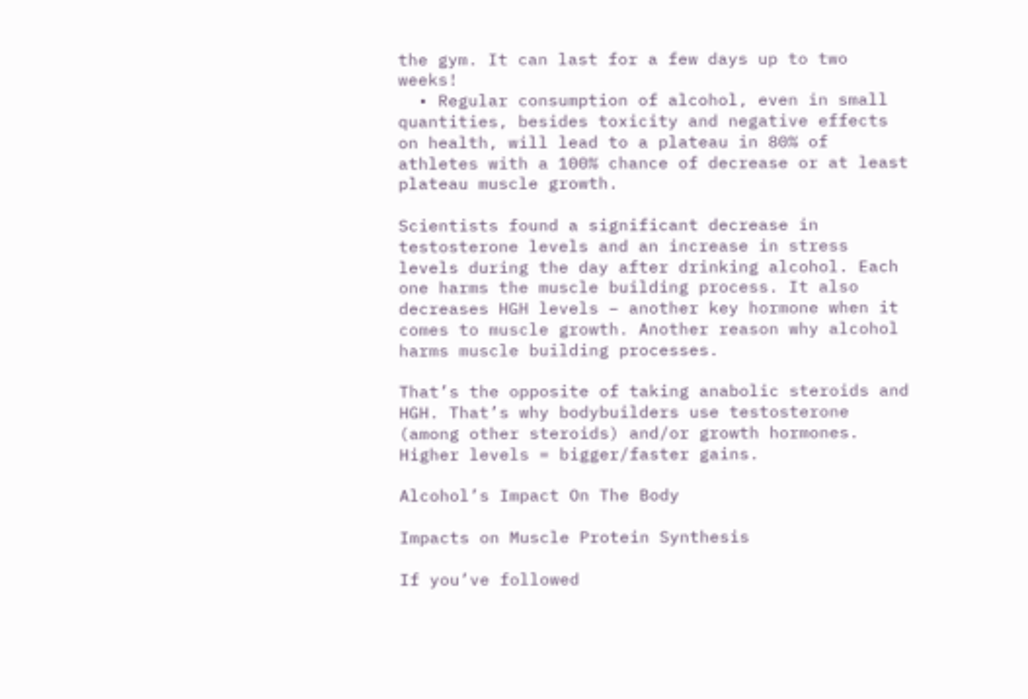the gym. It can last for a few days up to two weeks!
  • Regular consumption of alcohol, even in small quantities, besides toxicity and negative effects on health, will lead to a plateau in 80% of athletes with a 100% chance of decrease or at least plateau muscle growth.

Scientists found a significant decrease in testosterone levels and an increase in stress levels during the day after drinking alcohol. Each one harms the muscle building process. It also decreases HGH levels – another key hormone when it comes to muscle growth. Another reason why alcohol harms muscle building processes.

That’s the opposite of taking anabolic steroids and HGH. That’s why bodybuilders use testosterone (among other steroids) and/or growth hormones. Higher levels = bigger/faster gains.

Alcohol’s Impact On The Body

Impacts on Muscle Protein Synthesis

If you’ve followed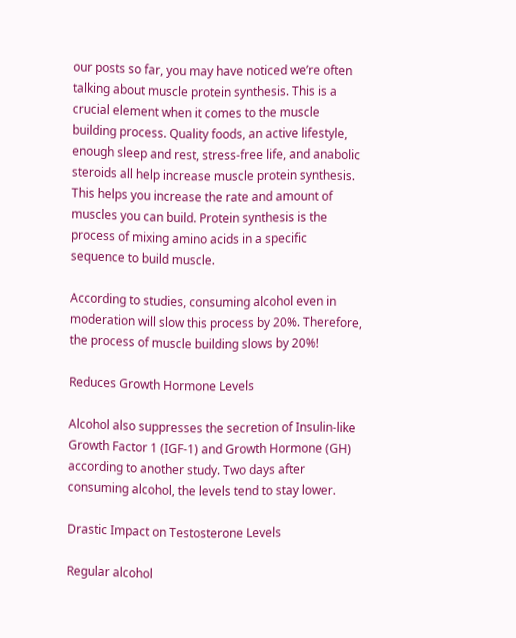our posts so far, you may have noticed we’re often talking about muscle protein synthesis. This is a crucial element when it comes to the muscle building process. Quality foods, an active lifestyle, enough sleep and rest, stress-free life, and anabolic steroids all help increase muscle protein synthesis. This helps you increase the rate and amount of muscles you can build. Protein synthesis is the process of mixing amino acids in a specific sequence to build muscle.

According to studies, consuming alcohol even in moderation will slow this process by 20%. Therefore, the process of muscle building slows by 20%!

Reduces Growth Hormone Levels

Alcohol also suppresses the secretion of Insulin-like Growth Factor 1 (IGF-1) and Growth Hormone (GH) according to another study. Two days after consuming alcohol, the levels tend to stay lower.

Drastic Impact on Testosterone Levels

Regular alcohol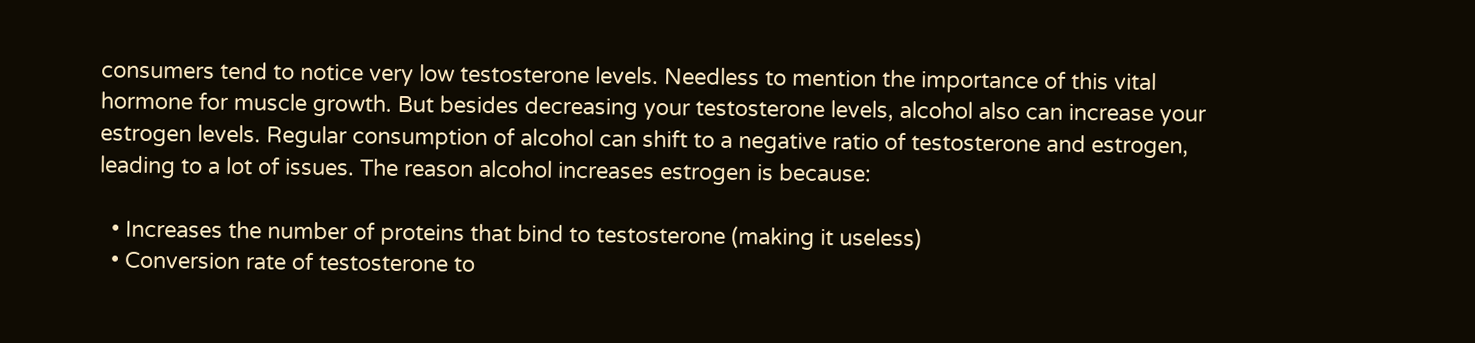consumers tend to notice very low testosterone levels. Needless to mention the importance of this vital hormone for muscle growth. But besides decreasing your testosterone levels, alcohol also can increase your estrogen levels. Regular consumption of alcohol can shift to a negative ratio of testosterone and estrogen, leading to a lot of issues. The reason alcohol increases estrogen is because:

  • Increases the number of proteins that bind to testosterone (making it useless)
  • Conversion rate of testosterone to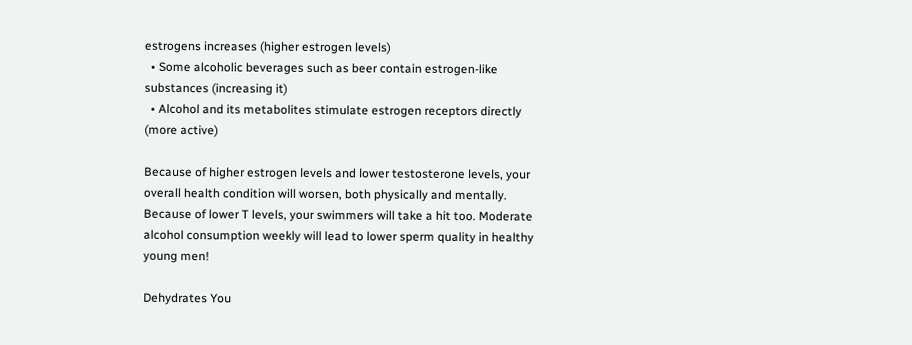estrogens increases (higher estrogen levels)
  • Some alcoholic beverages such as beer contain estrogen-like substances (increasing it)
  • Alcohol and its metabolites stimulate estrogen receptors directly (more active)

Because of higher estrogen levels and lower testosterone levels, your overall health condition will worsen, both physically and mentally. Because of lower T levels, your swimmers will take a hit too. Moderate alcohol consumption weekly will lead to lower sperm quality in healthy young men!

Dehydrates You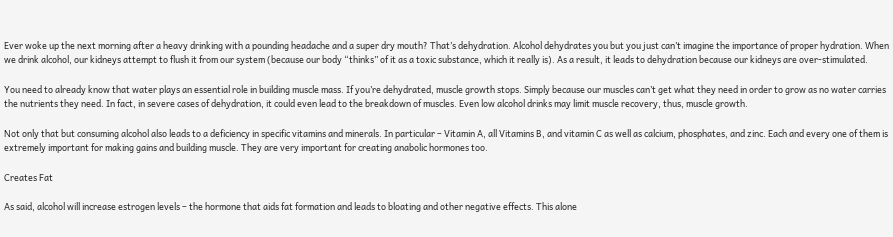Ever woke up the next morning after a heavy drinking with a pounding headache and a super dry mouth? That’s dehydration. Alcohol dehydrates you but you just can’t imagine the importance of proper hydration. When we drink alcohol, our kidneys attempt to flush it from our system (because our body “thinks” of it as a toxic substance, which it really is). As a result, it leads to dehydration because our kidneys are over-stimulated.

You need to already know that water plays an essential role in building muscle mass. If you’re dehydrated, muscle growth stops. Simply because our muscles can’t get what they need in order to grow as no water carries the nutrients they need. In fact, in severe cases of dehydration, it could even lead to the breakdown of muscles. Even low alcohol drinks may limit muscle recovery, thus, muscle growth.

Not only that but consuming alcohol also leads to a deficiency in specific vitamins and minerals. In particular – Vitamin A, all Vitamins B, and vitamin C as well as calcium, phosphates, and zinc. Each and every one of them is extremely important for making gains and building muscle. They are very important for creating anabolic hormones too.

Creates Fat

As said, alcohol will increase estrogen levels – the hormone that aids fat formation and leads to bloating and other negative effects. This alone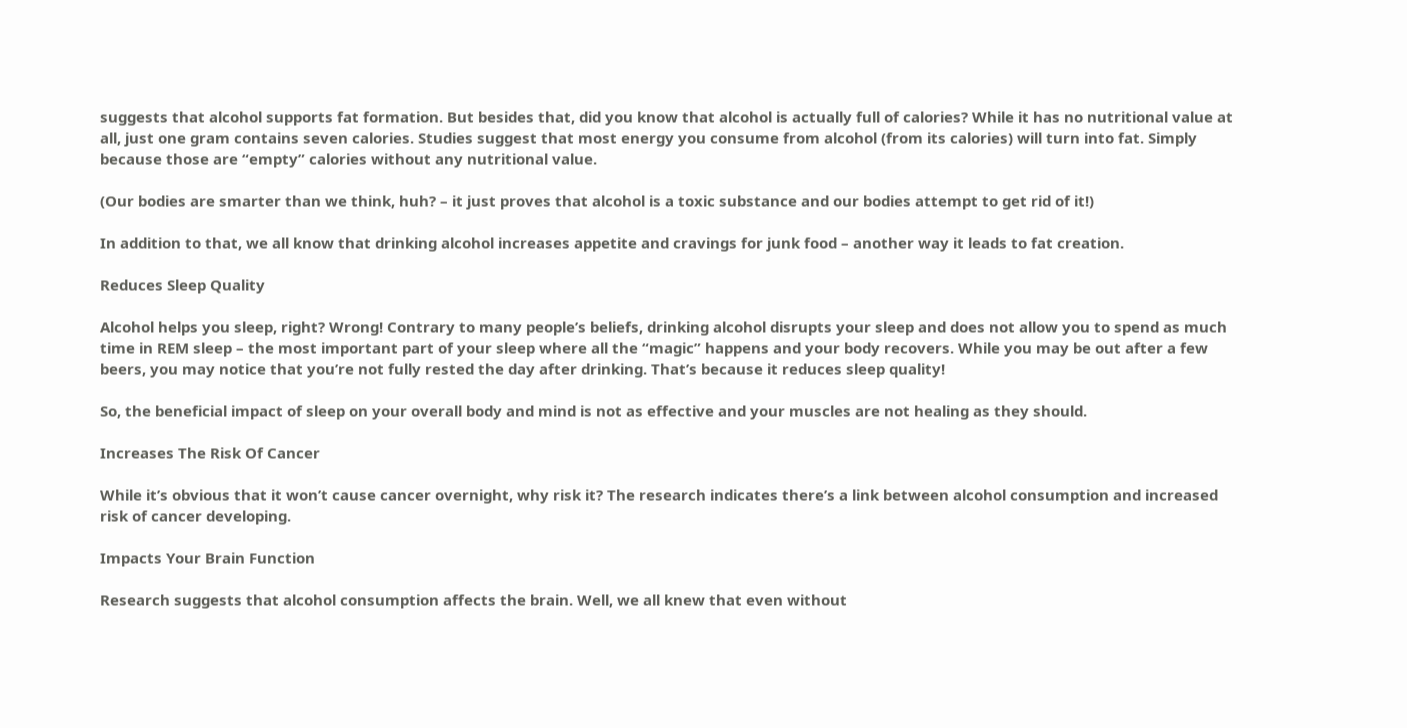suggests that alcohol supports fat formation. But besides that, did you know that alcohol is actually full of calories? While it has no nutritional value at all, just one gram contains seven calories. Studies suggest that most energy you consume from alcohol (from its calories) will turn into fat. Simply because those are “empty” calories without any nutritional value.

(Our bodies are smarter than we think, huh? – it just proves that alcohol is a toxic substance and our bodies attempt to get rid of it!)

In addition to that, we all know that drinking alcohol increases appetite and cravings for junk food – another way it leads to fat creation.

Reduces Sleep Quality

Alcohol helps you sleep, right? Wrong! Contrary to many people’s beliefs, drinking alcohol disrupts your sleep and does not allow you to spend as much time in REM sleep – the most important part of your sleep where all the “magic” happens and your body recovers. While you may be out after a few beers, you may notice that you’re not fully rested the day after drinking. That’s because it reduces sleep quality!

So, the beneficial impact of sleep on your overall body and mind is not as effective and your muscles are not healing as they should.

Increases The Risk Of Cancer

While it’s obvious that it won’t cause cancer overnight, why risk it? The research indicates there’s a link between alcohol consumption and increased risk of cancer developing.

Impacts Your Brain Function

Research suggests that alcohol consumption affects the brain. Well, we all knew that even without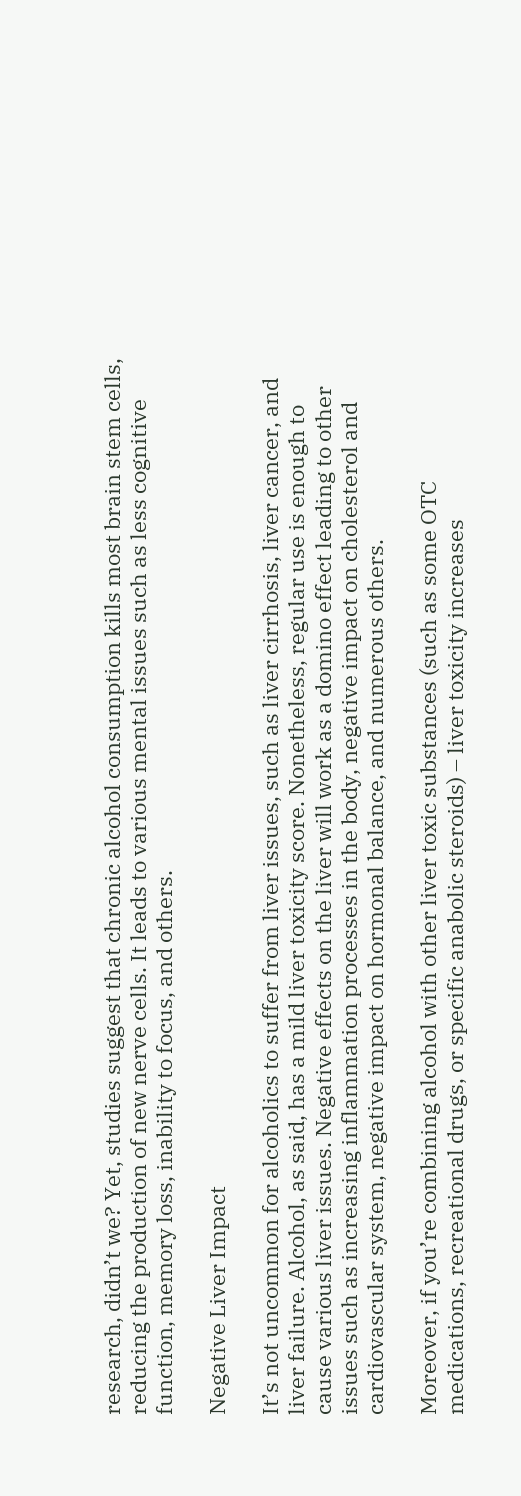research, didn’t we? Yet, studies suggest that chronic alcohol consumption kills most brain stem cells, reducing the production of new nerve cells. It leads to various mental issues such as less cognitive function, memory loss, inability to focus, and others.

Negative Liver Impact

It’s not uncommon for alcoholics to suffer from liver issues, such as liver cirrhosis, liver cancer, and liver failure. Alcohol, as said, has a mild liver toxicity score. Nonetheless, regular use is enough to cause various liver issues. Negative effects on the liver will work as a domino effect leading to other issues such as increasing inflammation processes in the body, negative impact on cholesterol and cardiovascular system, negative impact on hormonal balance, and numerous others.

Moreover, if you’re combining alcohol with other liver toxic substances (such as some OTC medications, recreational drugs, or specific anabolic steroids) – liver toxicity increases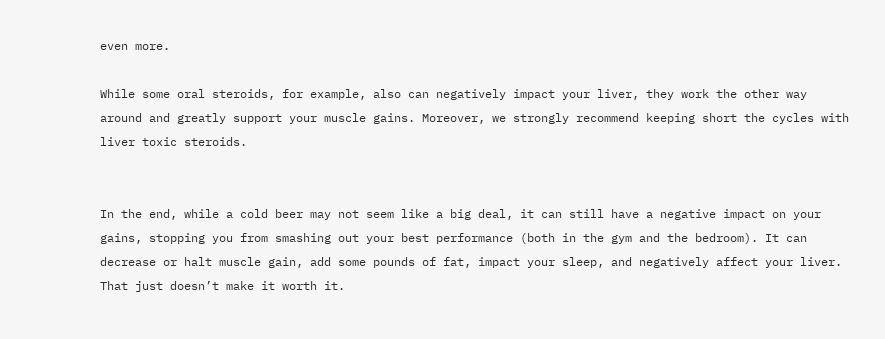even more.

While some oral steroids, for example, also can negatively impact your liver, they work the other way around and greatly support your muscle gains. Moreover, we strongly recommend keeping short the cycles with liver toxic steroids.


In the end, while a cold beer may not seem like a big deal, it can still have a negative impact on your gains, stopping you from smashing out your best performance (both in the gym and the bedroom). It can decrease or halt muscle gain, add some pounds of fat, impact your sleep, and negatively affect your liver. That just doesn’t make it worth it.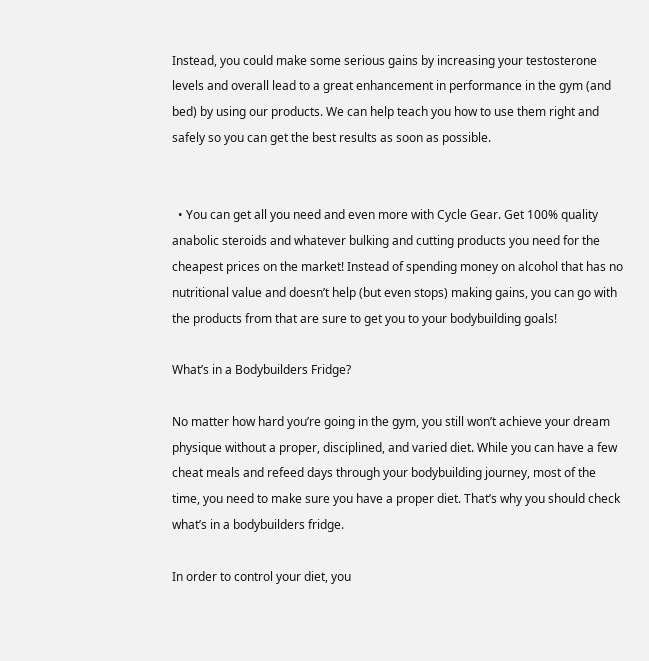Instead, you could make some serious gains by increasing your testosterone levels and overall lead to a great enhancement in performance in the gym (and bed) by using our products. We can help teach you how to use them right and safely so you can get the best results as soon as possible.


  • You can get all you need and even more with Cycle Gear. Get 100% quality anabolic steroids and whatever bulking and cutting products you need for the cheapest prices on the market! Instead of spending money on alcohol that has no nutritional value and doesn’t help (but even stops) making gains, you can go with the products from that are sure to get you to your bodybuilding goals!

What’s in a Bodybuilders Fridge?

No matter how hard you’re going in the gym, you still won’t achieve your dream physique without a proper, disciplined, and varied diet. While you can have a few cheat meals and refeed days through your bodybuilding journey, most of the time, you need to make sure you have a proper diet. That’s why you should check what’s in a bodybuilders fridge.

In order to control your diet, you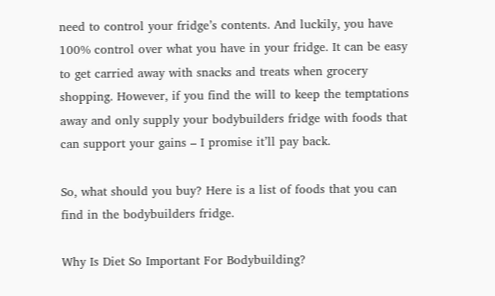need to control your fridge’s contents. And luckily, you have 100% control over what you have in your fridge. It can be easy to get carried away with snacks and treats when grocery shopping. However, if you find the will to keep the temptations away and only supply your bodybuilders fridge with foods that can support your gains – I promise it’ll pay back.

So, what should you buy? Here is a list of foods that you can find in the bodybuilders fridge.

Why Is Diet So Important For Bodybuilding?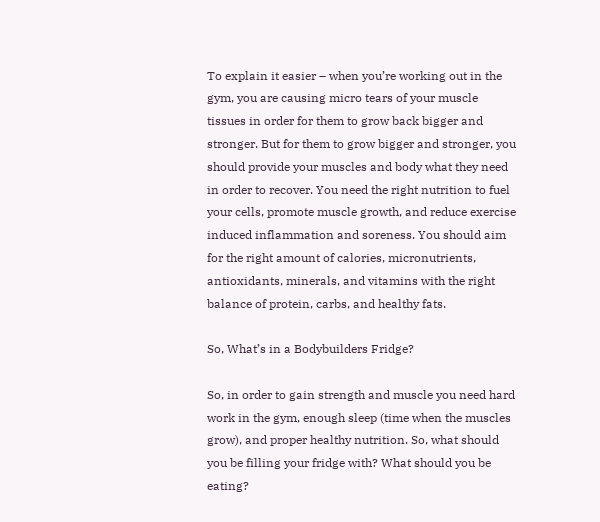To explain it easier – when you’re working out in the gym, you are causing micro tears of your muscle tissues in order for them to grow back bigger and stronger. But for them to grow bigger and stronger, you should provide your muscles and body what they need in order to recover. You need the right nutrition to fuel your cells, promote muscle growth, and reduce exercise induced inflammation and soreness. You should aim for the right amount of calories, micronutrients, antioxidants, minerals, and vitamins with the right balance of protein, carbs, and healthy fats.

So, What’s in a Bodybuilders Fridge?

So, in order to gain strength and muscle you need hard work in the gym, enough sleep (time when the muscles grow), and proper healthy nutrition. So, what should you be filling your fridge with? What should you be eating?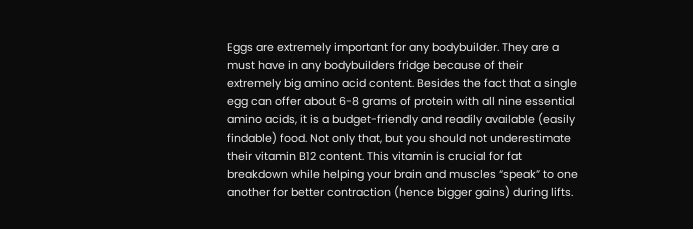Eggs are extremely important for any bodybuilder. They are a must have in any bodybuilders fridge because of their extremely big amino acid content. Besides the fact that a single egg can offer about 6-8 grams of protein with all nine essential amino acids, it is a budget-friendly and readily available (easily findable) food. Not only that, but you should not underestimate their vitamin B12 content. This vitamin is crucial for fat breakdown while helping your brain and muscles “speak” to one another for better contraction (hence bigger gains) during lifts.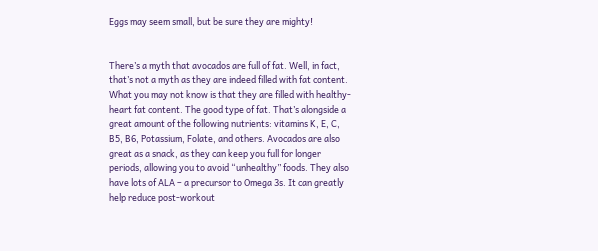Eggs may seem small, but be sure they are mighty!


There’s a myth that avocados are full of fat. Well, in fact, that’s not a myth as they are indeed filled with fat content. What you may not know is that they are filled with healthy-heart fat content. The good type of fat. That’s alongside a great amount of the following nutrients: vitamins K, E, C, B5, B6, Potassium, Folate, and others. Avocados are also great as a snack, as they can keep you full for longer periods, allowing you to avoid “unhealthy” foods. They also have lots of ALA – a precursor to Omega 3s. It can greatly help reduce post-workout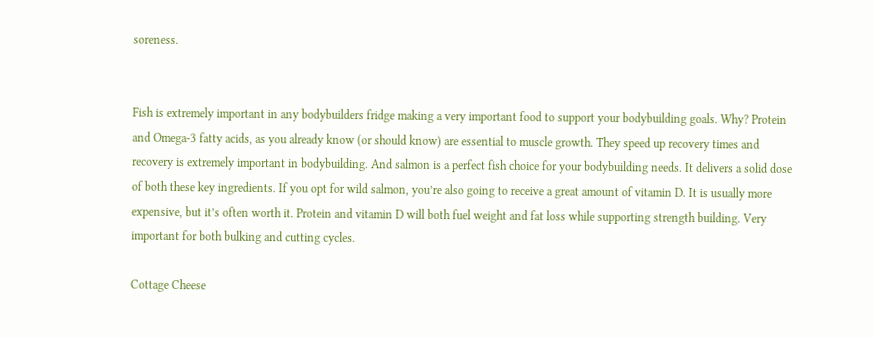soreness.


Fish is extremely important in any bodybuilders fridge making a very important food to support your bodybuilding goals. Why? Protein and Omega-3 fatty acids, as you already know (or should know) are essential to muscle growth. They speed up recovery times and recovery is extremely important in bodybuilding. And salmon is a perfect fish choice for your bodybuilding needs. It delivers a solid dose of both these key ingredients. If you opt for wild salmon, you’re also going to receive a great amount of vitamin D. It is usually more expensive, but it’s often worth it. Protein and vitamin D will both fuel weight and fat loss while supporting strength building. Very important for both bulking and cutting cycles.

Cottage Cheese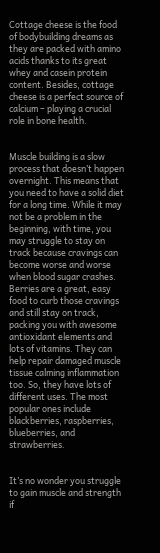Cottage cheese is the food of bodybuilding dreams as they are packed with amino acids thanks to its great whey and casein protein content. Besides, cottage cheese is a perfect source of calcium – playing a crucial role in bone health.


Muscle building is a slow process that doesn’t happen overnight. This means that you need to have a solid diet for a long time. While it may not be a problem in the beginning, with time, you may struggle to stay on track because cravings can become worse and worse when blood sugar crashes. Berries are a great, easy food to curb those cravings and still stay on track, packing you with awesome antioxidant elements and lots of vitamins. They can help repair damaged muscle tissue calming inflammation too. So, they have lots of different uses. The most popular ones include blackberries, raspberries, blueberries, and strawberries.


It’s no wonder you struggle to gain muscle and strength if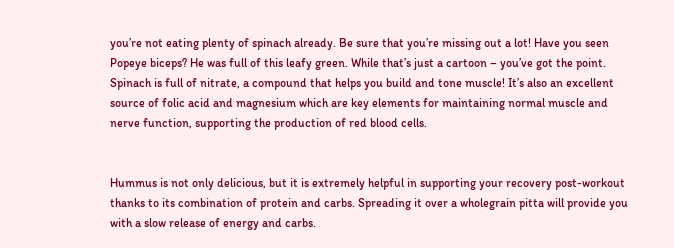you’re not eating plenty of spinach already. Be sure that you’re missing out a lot! Have you seen Popeye biceps? He was full of this leafy green. While that’s just a cartoon – you’ve got the point. Spinach is full of nitrate, a compound that helps you build and tone muscle! It’s also an excellent source of folic acid and magnesium which are key elements for maintaining normal muscle and nerve function, supporting the production of red blood cells.


Hummus is not only delicious, but it is extremely helpful in supporting your recovery post-workout thanks to its combination of protein and carbs. Spreading it over a wholegrain pitta will provide you with a slow release of energy and carbs.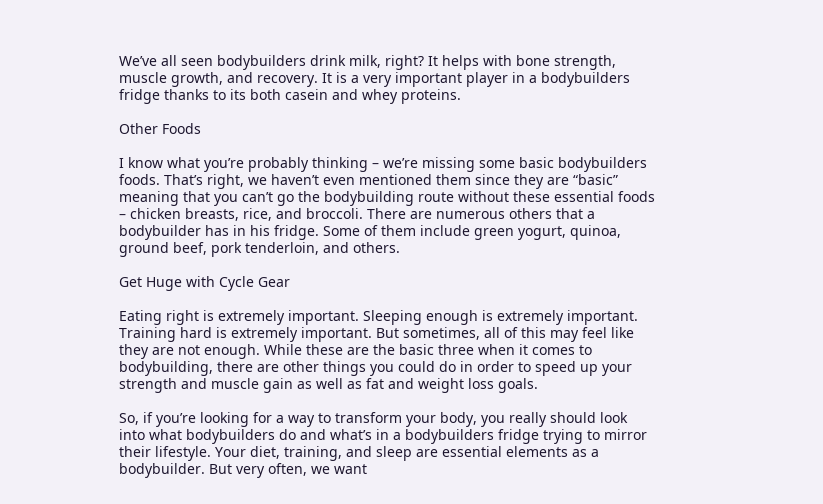We’ve all seen bodybuilders drink milk, right? It helps with bone strength, muscle growth, and recovery. It is a very important player in a bodybuilders fridge thanks to its both casein and whey proteins.

Other Foods

I know what you’re probably thinking – we’re missing some basic bodybuilders foods. That’s right, we haven’t even mentioned them since they are “basic” meaning that you can’t go the bodybuilding route without these essential foods – chicken breasts, rice, and broccoli. There are numerous others that a bodybuilder has in his fridge. Some of them include green yogurt, quinoa, ground beef, pork tenderloin, and others.

Get Huge with Cycle Gear

Eating right is extremely important. Sleeping enough is extremely important. Training hard is extremely important. But sometimes, all of this may feel like they are not enough. While these are the basic three when it comes to bodybuilding, there are other things you could do in order to speed up your strength and muscle gain as well as fat and weight loss goals.

So, if you’re looking for a way to transform your body, you really should look into what bodybuilders do and what’s in a bodybuilders fridge trying to mirror their lifestyle. Your diet, training, and sleep are essential elements as a bodybuilder. But very often, we want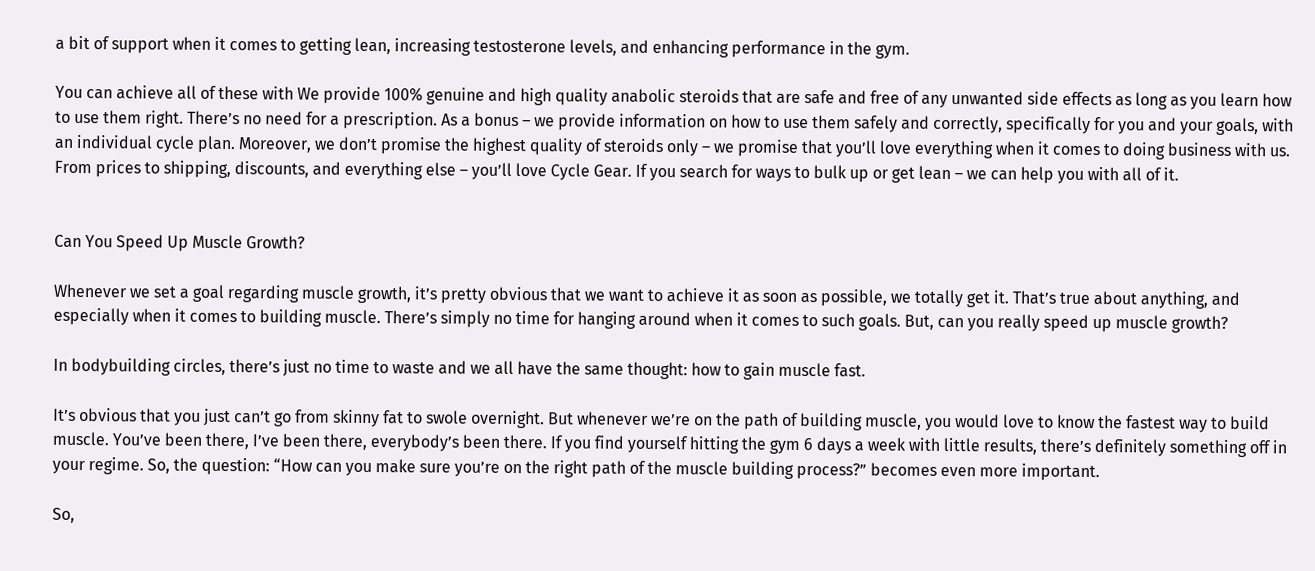a bit of support when it comes to getting lean, increasing testosterone levels, and enhancing performance in the gym.

You can achieve all of these with We provide 100% genuine and high quality anabolic steroids that are safe and free of any unwanted side effects as long as you learn how to use them right. There’s no need for a prescription. As a bonus – we provide information on how to use them safely and correctly, specifically for you and your goals, with an individual cycle plan. Moreover, we don’t promise the highest quality of steroids only – we promise that you’ll love everything when it comes to doing business with us. From prices to shipping, discounts, and everything else – you’ll love Cycle Gear. If you search for ways to bulk up or get lean – we can help you with all of it.


Can You Speed Up Muscle Growth?

Whenever we set a goal regarding muscle growth, it’s pretty obvious that we want to achieve it as soon as possible, we totally get it. That’s true about anything, and especially when it comes to building muscle. There’s simply no time for hanging around when it comes to such goals. But, can you really speed up muscle growth?

In bodybuilding circles, there’s just no time to waste and we all have the same thought: how to gain muscle fast.

It’s obvious that you just can’t go from skinny fat to swole overnight. But whenever we’re on the path of building muscle, you would love to know the fastest way to build muscle. You’ve been there, I’ve been there, everybody’s been there. If you find yourself hitting the gym 6 days a week with little results, there’s definitely something off in your regime. So, the question: “How can you make sure you’re on the right path of the muscle building process?” becomes even more important.

So,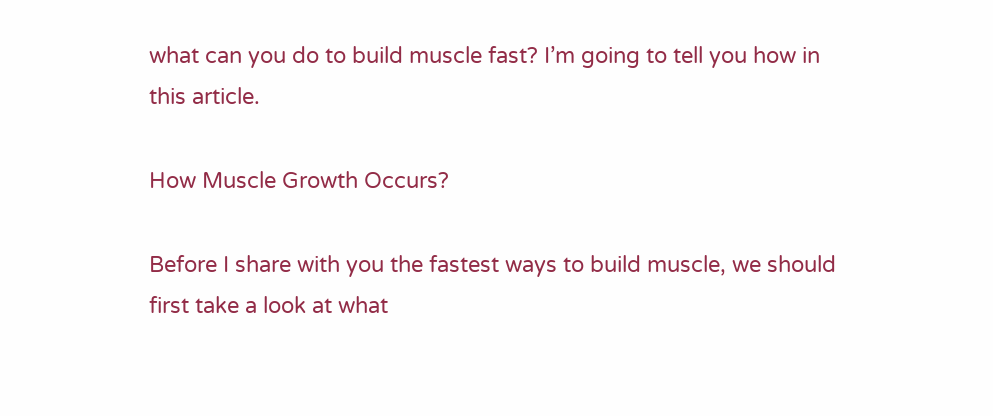what can you do to build muscle fast? I’m going to tell you how in this article.

How Muscle Growth Occurs?

Before I share with you the fastest ways to build muscle, we should first take a look at what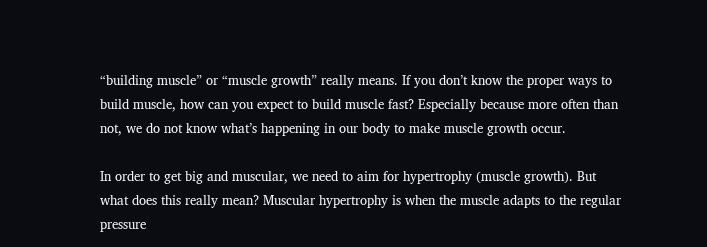“building muscle” or “muscle growth” really means. If you don’t know the proper ways to build muscle, how can you expect to build muscle fast? Especially because more often than not, we do not know what’s happening in our body to make muscle growth occur.

In order to get big and muscular, we need to aim for hypertrophy (muscle growth). But what does this really mean? Muscular hypertrophy is when the muscle adapts to the regular pressure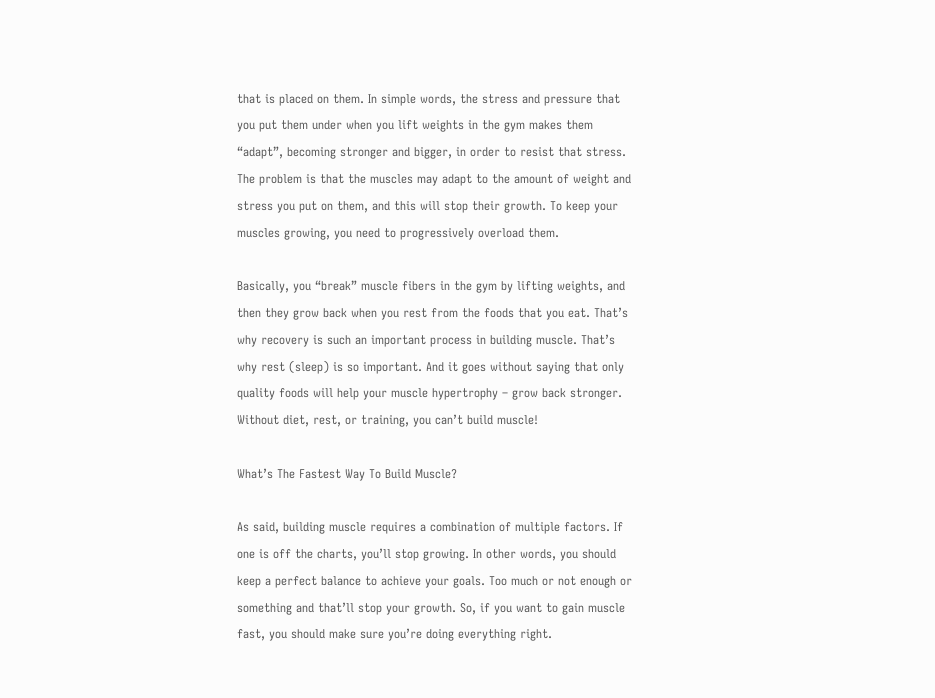that is placed on them. In simple words, the stress and pressure that you put them under when you lift weights in the gym makes them “adapt”, becoming stronger and bigger, in order to resist that stress. The problem is that the muscles may adapt to the amount of weight and stress you put on them, and this will stop their growth. To keep your muscles growing, you need to progressively overload them.

Basically, you “break” muscle fibers in the gym by lifting weights, and then they grow back when you rest from the foods that you eat. That’s why recovery is such an important process in building muscle. That’s why rest (sleep) is so important. And it goes without saying that only quality foods will help your muscle hypertrophy – grow back stronger. Without diet, rest, or training, you can’t build muscle!

What’s The Fastest Way To Build Muscle?

As said, building muscle requires a combination of multiple factors. If one is off the charts, you’ll stop growing. In other words, you should keep a perfect balance to achieve your goals. Too much or not enough or something and that’ll stop your growth. So, if you want to gain muscle fast, you should make sure you’re doing everything right.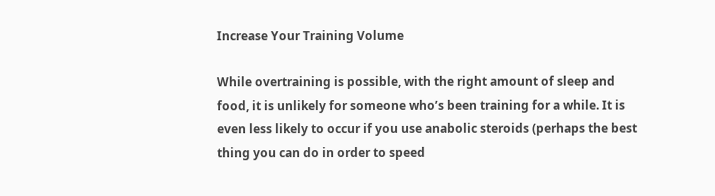Increase Your Training Volume

While overtraining is possible, with the right amount of sleep and food, it is unlikely for someone who’s been training for a while. It is even less likely to occur if you use anabolic steroids (perhaps the best thing you can do in order to speed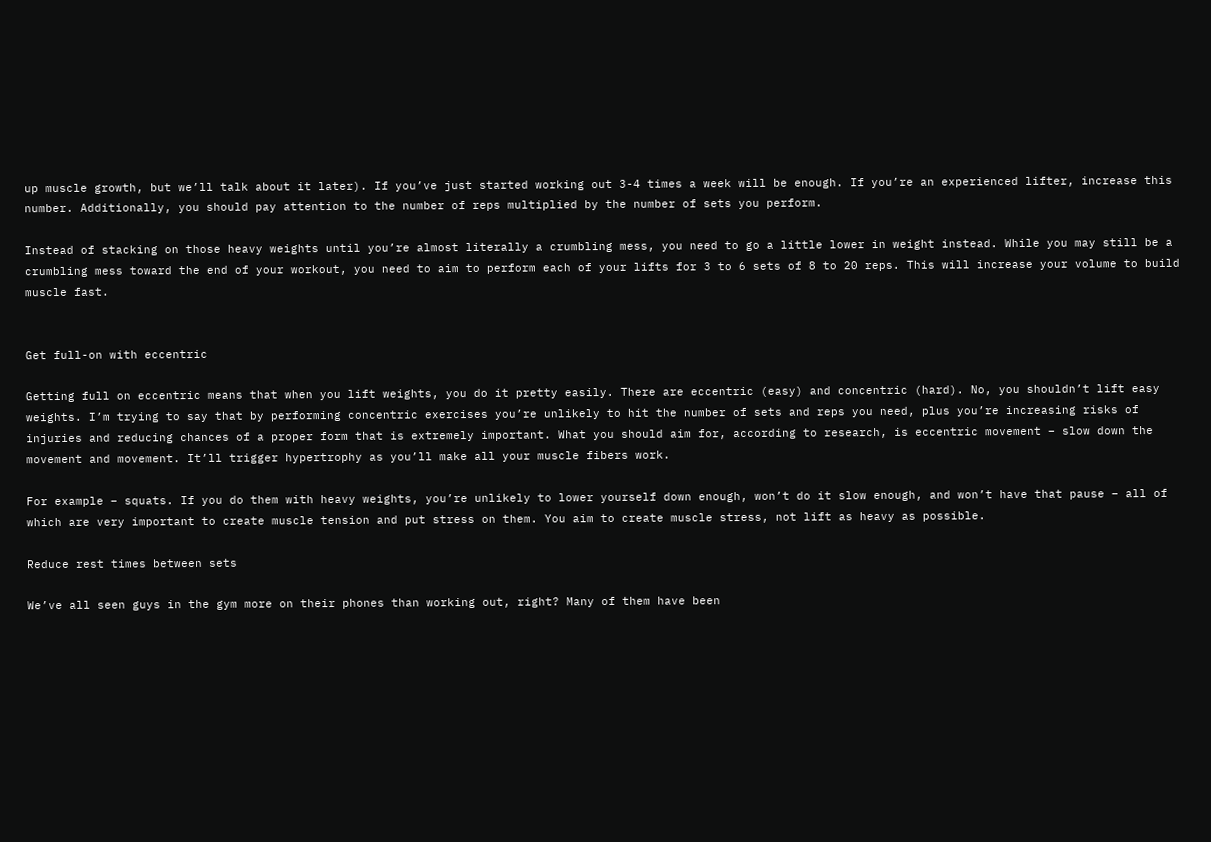up muscle growth, but we’ll talk about it later). If you’ve just started working out 3-4 times a week will be enough. If you’re an experienced lifter, increase this number. Additionally, you should pay attention to the number of reps multiplied by the number of sets you perform.

Instead of stacking on those heavy weights until you’re almost literally a crumbling mess, you need to go a little lower in weight instead. While you may still be a crumbling mess toward the end of your workout, you need to aim to perform each of your lifts for 3 to 6 sets of 8 to 20 reps. This will increase your volume to build muscle fast.


Get full-on with eccentric

Getting full on eccentric means that when you lift weights, you do it pretty easily. There are eccentric (easy) and concentric (hard). No, you shouldn’t lift easy weights. I’m trying to say that by performing concentric exercises you’re unlikely to hit the number of sets and reps you need, plus you’re increasing risks of injuries and reducing chances of a proper form that is extremely important. What you should aim for, according to research, is eccentric movement – slow down the movement and movement. It’ll trigger hypertrophy as you’ll make all your muscle fibers work.

For example – squats. If you do them with heavy weights, you’re unlikely to lower yourself down enough, won’t do it slow enough, and won’t have that pause – all of which are very important to create muscle tension and put stress on them. You aim to create muscle stress, not lift as heavy as possible.

Reduce rest times between sets

We’ve all seen guys in the gym more on their phones than working out, right? Many of them have been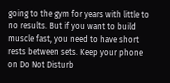going to the gym for years with little to no results. But if you want to build muscle fast, you need to have short rests between sets. Keep your phone on Do Not Disturb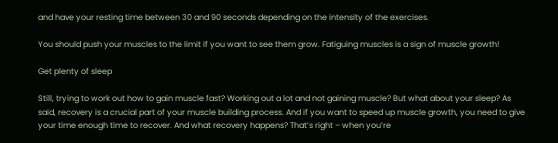and have your resting time between 30 and 90 seconds depending on the intensity of the exercises.

You should push your muscles to the limit if you want to see them grow. Fatiguing muscles is a sign of muscle growth!

Get plenty of sleep

Still, trying to work out how to gain muscle fast? Working out a lot and not gaining muscle? But what about your sleep? As said, recovery is a crucial part of your muscle building process. And if you want to speed up muscle growth, you need to give your time enough time to recover. And what recovery happens? That’s right – when you’re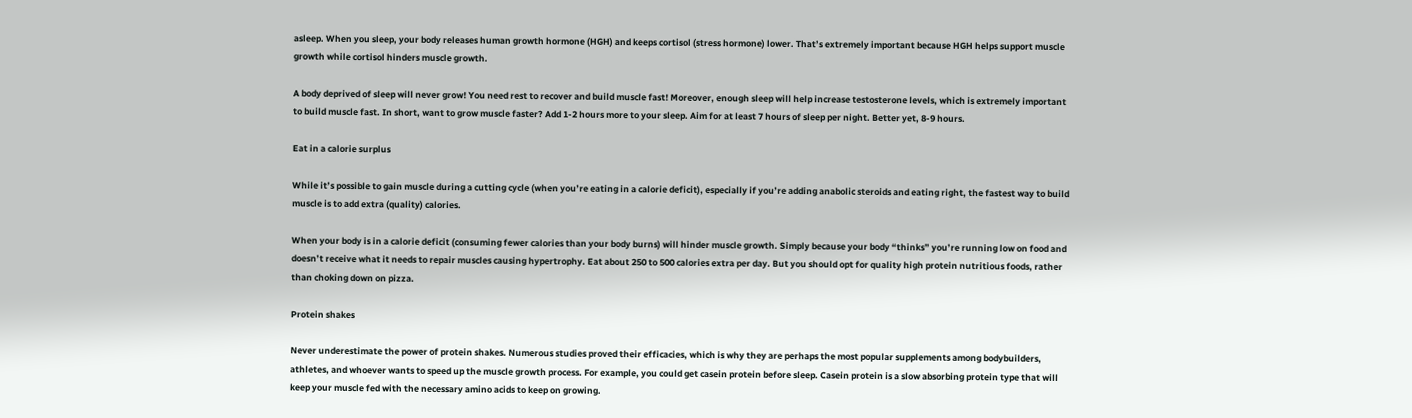asleep. When you sleep, your body releases human growth hormone (HGH) and keeps cortisol (stress hormone) lower. That’s extremely important because HGH helps support muscle growth while cortisol hinders muscle growth.

A body deprived of sleep will never grow! You need rest to recover and build muscle fast! Moreover, enough sleep will help increase testosterone levels, which is extremely important to build muscle fast. In short, want to grow muscle faster? Add 1-2 hours more to your sleep. Aim for at least 7 hours of sleep per night. Better yet, 8-9 hours.

Eat in a calorie surplus

While it’s possible to gain muscle during a cutting cycle (when you’re eating in a calorie deficit), especially if you’re adding anabolic steroids and eating right, the fastest way to build muscle is to add extra (quality) calories.

When your body is in a calorie deficit (consuming fewer calories than your body burns) will hinder muscle growth. Simply because your body “thinks” you’re running low on food and doesn’t receive what it needs to repair muscles causing hypertrophy. Eat about 250 to 500 calories extra per day. But you should opt for quality high protein nutritious foods, rather than choking down on pizza.

Protein shakes

Never underestimate the power of protein shakes. Numerous studies proved their efficacies, which is why they are perhaps the most popular supplements among bodybuilders, athletes, and whoever wants to speed up the muscle growth process. For example, you could get casein protein before sleep. Casein protein is a slow absorbing protein type that will keep your muscle fed with the necessary amino acids to keep on growing.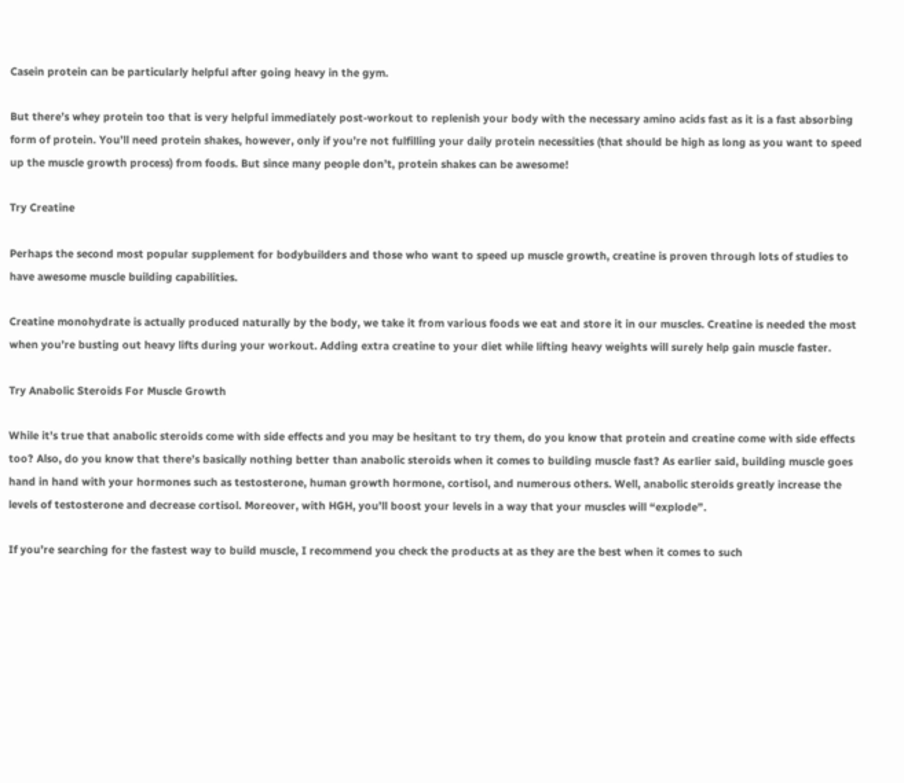Casein protein can be particularly helpful after going heavy in the gym.

But there’s whey protein too that is very helpful immediately post-workout to replenish your body with the necessary amino acids fast as it is a fast absorbing form of protein. You’ll need protein shakes, however, only if you’re not fulfilling your daily protein necessities (that should be high as long as you want to speed up the muscle growth process) from foods. But since many people don’t, protein shakes can be awesome!

Try Creatine

Perhaps the second most popular supplement for bodybuilders and those who want to speed up muscle growth, creatine is proven through lots of studies to have awesome muscle building capabilities.

Creatine monohydrate is actually produced naturally by the body, we take it from various foods we eat and store it in our muscles. Creatine is needed the most when you’re busting out heavy lifts during your workout. Adding extra creatine to your diet while lifting heavy weights will surely help gain muscle faster.

Try Anabolic Steroids For Muscle Growth

While it’s true that anabolic steroids come with side effects and you may be hesitant to try them, do you know that protein and creatine come with side effects too? Also, do you know that there’s basically nothing better than anabolic steroids when it comes to building muscle fast? As earlier said, building muscle goes hand in hand with your hormones such as testosterone, human growth hormone, cortisol, and numerous others. Well, anabolic steroids greatly increase the levels of testosterone and decrease cortisol. Moreover, with HGH, you’ll boost your levels in a way that your muscles will “explode”.

If you’re searching for the fastest way to build muscle, I recommend you check the products at as they are the best when it comes to such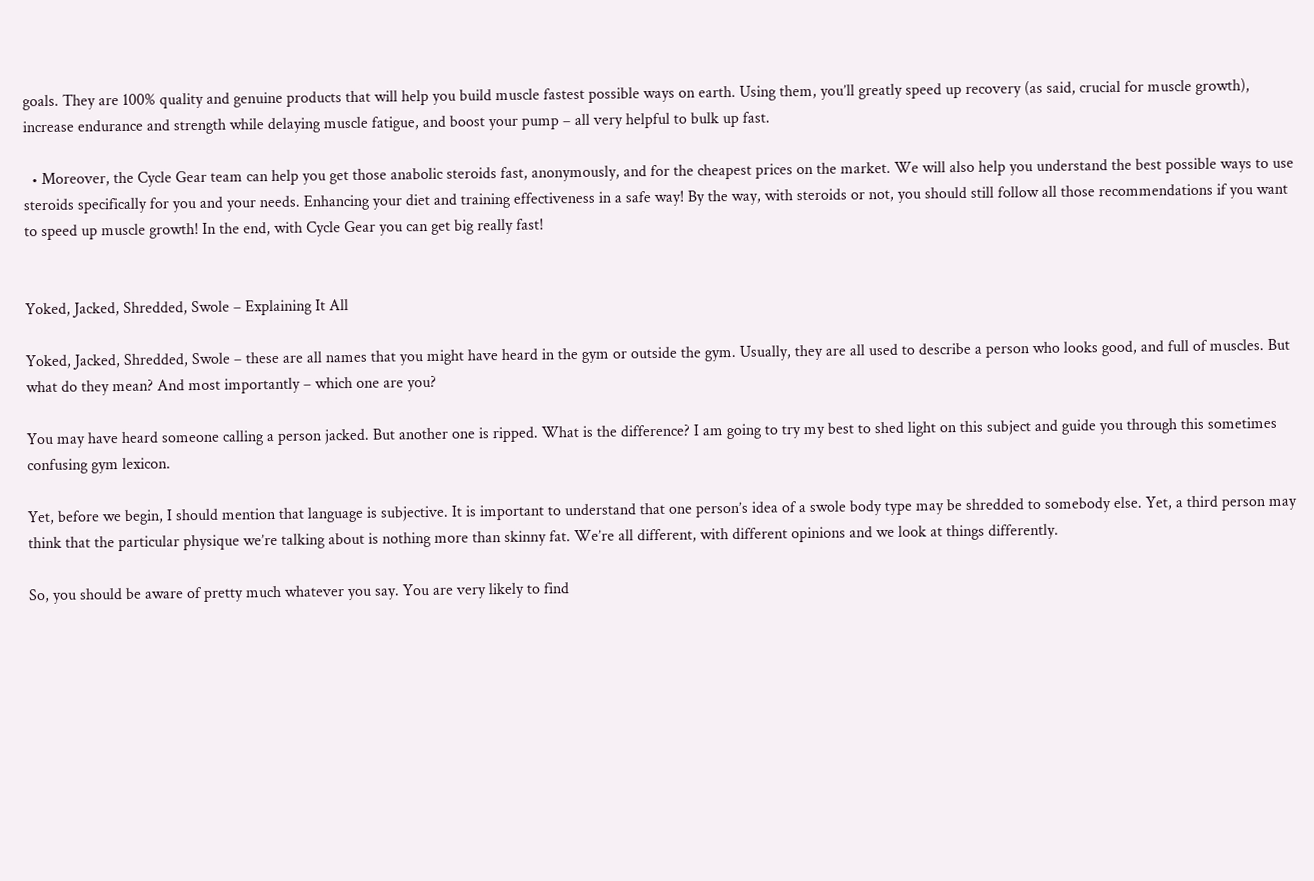goals. They are 100% quality and genuine products that will help you build muscle fastest possible ways on earth. Using them, you’ll greatly speed up recovery (as said, crucial for muscle growth), increase endurance and strength while delaying muscle fatigue, and boost your pump – all very helpful to bulk up fast.

  • Moreover, the Cycle Gear team can help you get those anabolic steroids fast, anonymously, and for the cheapest prices on the market. We will also help you understand the best possible ways to use steroids specifically for you and your needs. Enhancing your diet and training effectiveness in a safe way! By the way, with steroids or not, you should still follow all those recommendations if you want to speed up muscle growth! In the end, with Cycle Gear you can get big really fast!


Yoked, Jacked, Shredded, Swole – Explaining It All

Yoked, Jacked, Shredded, Swole – these are all names that you might have heard in the gym or outside the gym. Usually, they are all used to describe a person who looks good, and full of muscles. But what do they mean? And most importantly – which one are you?

You may have heard someone calling a person jacked. But another one is ripped. What is the difference? I am going to try my best to shed light on this subject and guide you through this sometimes confusing gym lexicon.

Yet, before we begin, I should mention that language is subjective. It is important to understand that one person’s idea of a swole body type may be shredded to somebody else. Yet, a third person may think that the particular physique we’re talking about is nothing more than skinny fat. We’re all different, with different opinions and we look at things differently.

So, you should be aware of pretty much whatever you say. You are very likely to find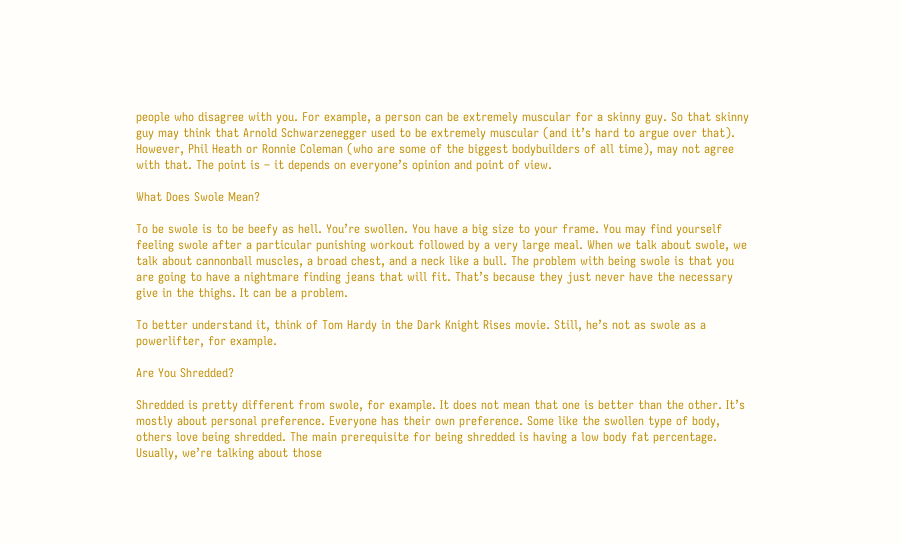people who disagree with you. For example, a person can be extremely muscular for a skinny guy. So that skinny guy may think that Arnold Schwarzenegger used to be extremely muscular (and it’s hard to argue over that). However, Phil Heath or Ronnie Coleman (who are some of the biggest bodybuilders of all time), may not agree with that. The point is – it depends on everyone’s opinion and point of view.

What Does Swole Mean?

To be swole is to be beefy as hell. You’re swollen. You have a big size to your frame. You may find yourself feeling swole after a particular punishing workout followed by a very large meal. When we talk about swole, we talk about cannonball muscles, a broad chest, and a neck like a bull. The problem with being swole is that you are going to have a nightmare finding jeans that will fit. That’s because they just never have the necessary give in the thighs. It can be a problem.

To better understand it, think of Tom Hardy in the Dark Knight Rises movie. Still, he’s not as swole as a powerlifter, for example.

Are You Shredded?

Shredded is pretty different from swole, for example. It does not mean that one is better than the other. It’s mostly about personal preference. Everyone has their own preference. Some like the swollen type of body, others love being shredded. The main prerequisite for being shredded is having a low body fat percentage. Usually, we’re talking about those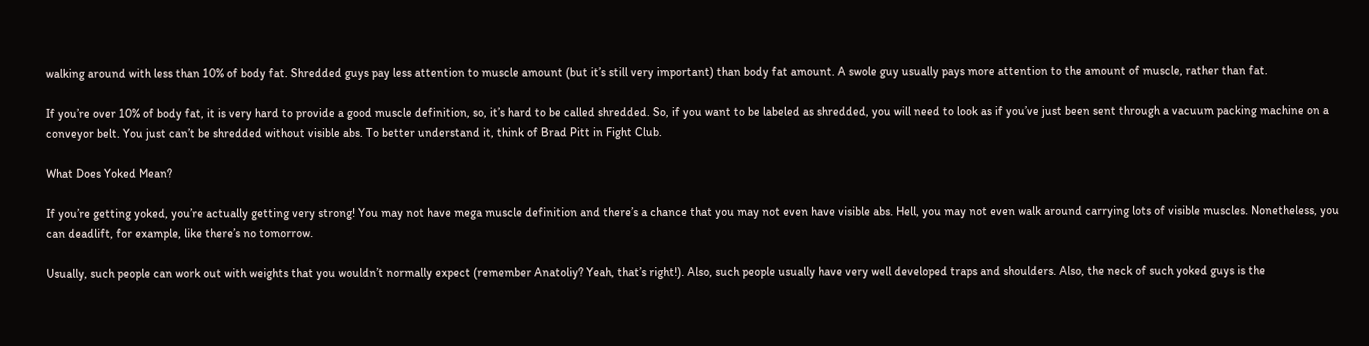walking around with less than 10% of body fat. Shredded guys pay less attention to muscle amount (but it’s still very important) than body fat amount. A swole guy usually pays more attention to the amount of muscle, rather than fat.

If you’re over 10% of body fat, it is very hard to provide a good muscle definition, so, it’s hard to be called shredded. So, if you want to be labeled as shredded, you will need to look as if you’ve just been sent through a vacuum packing machine on a conveyor belt. You just can’t be shredded without visible abs. To better understand it, think of Brad Pitt in Fight Club.

What Does Yoked Mean?

If you’re getting yoked, you’re actually getting very strong! You may not have mega muscle definition and there’s a chance that you may not even have visible abs. Hell, you may not even walk around carrying lots of visible muscles. Nonetheless, you can deadlift, for example, like there’s no tomorrow.

Usually, such people can work out with weights that you wouldn’t normally expect (remember Anatoliy? Yeah, that’s right!). Also, such people usually have very well developed traps and shoulders. Also, the neck of such yoked guys is the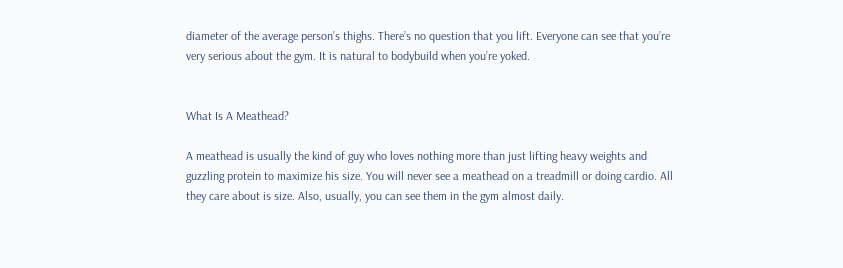diameter of the average person’s thighs. There’s no question that you lift. Everyone can see that you’re very serious about the gym. It is natural to bodybuild when you’re yoked.


What Is A Meathead?

A meathead is usually the kind of guy who loves nothing more than just lifting heavy weights and guzzling protein to maximize his size. You will never see a meathead on a treadmill or doing cardio. All they care about is size. Also, usually, you can see them in the gym almost daily.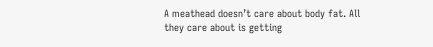A meathead doesn’t care about body fat. All they care about is getting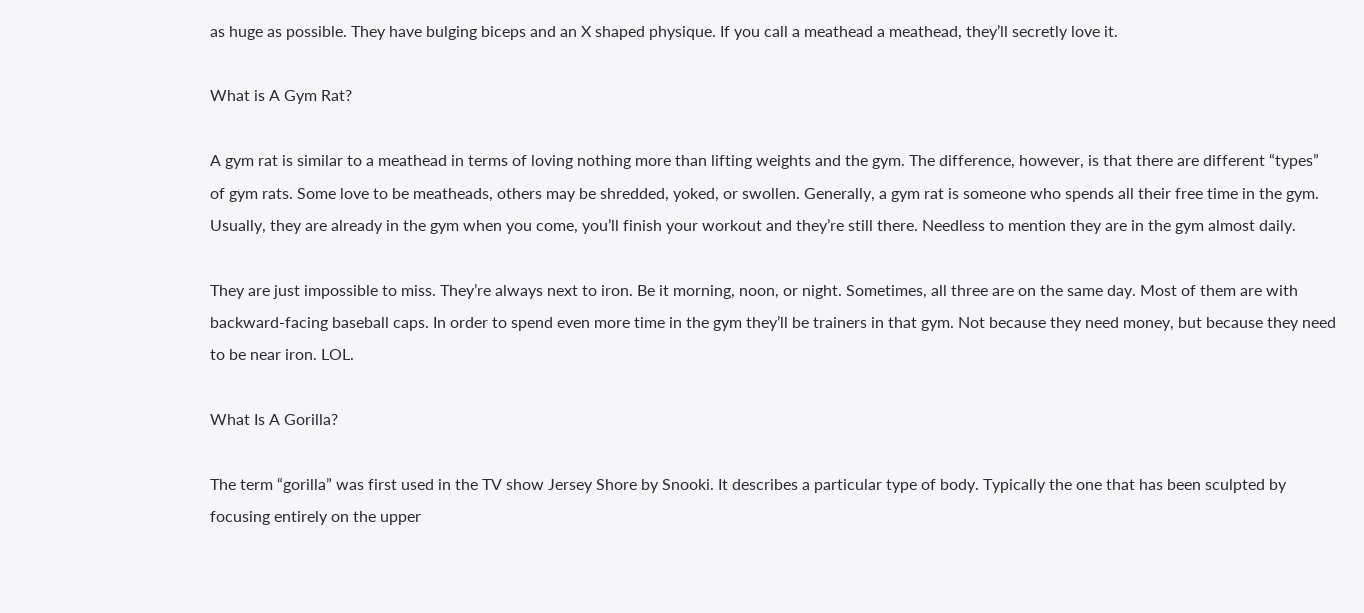as huge as possible. They have bulging biceps and an X shaped physique. If you call a meathead a meathead, they’ll secretly love it.

What is A Gym Rat?

A gym rat is similar to a meathead in terms of loving nothing more than lifting weights and the gym. The difference, however, is that there are different “types” of gym rats. Some love to be meatheads, others may be shredded, yoked, or swollen. Generally, a gym rat is someone who spends all their free time in the gym. Usually, they are already in the gym when you come, you’ll finish your workout and they’re still there. Needless to mention they are in the gym almost daily.

They are just impossible to miss. They’re always next to iron. Be it morning, noon, or night. Sometimes, all three are on the same day. Most of them are with backward-facing baseball caps. In order to spend even more time in the gym they’ll be trainers in that gym. Not because they need money, but because they need to be near iron. LOL.

What Is A Gorilla?

The term “gorilla” was first used in the TV show Jersey Shore by Snooki. It describes a particular type of body. Typically the one that has been sculpted by focusing entirely on the upper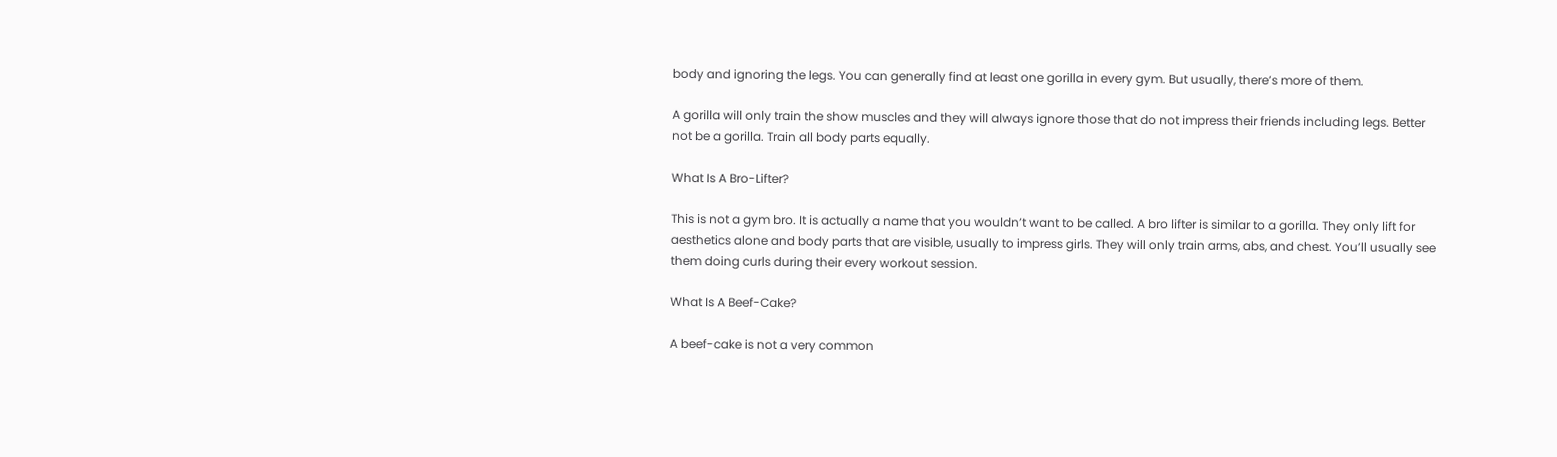body and ignoring the legs. You can generally find at least one gorilla in every gym. But usually, there’s more of them.

A gorilla will only train the show muscles and they will always ignore those that do not impress their friends including legs. Better not be a gorilla. Train all body parts equally.

What Is A Bro-Lifter?

This is not a gym bro. It is actually a name that you wouldn’t want to be called. A bro lifter is similar to a gorilla. They only lift for aesthetics alone and body parts that are visible, usually to impress girls. They will only train arms, abs, and chest. You’ll usually see them doing curls during their every workout session.

What Is A Beef-Cake?

A beef-cake is not a very common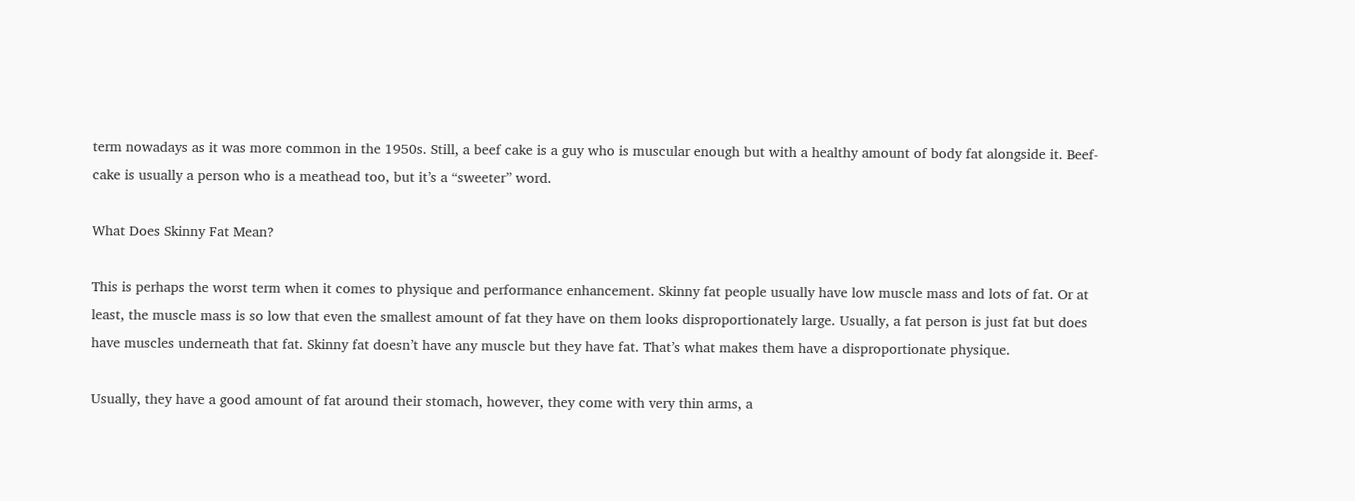term nowadays as it was more common in the 1950s. Still, a beef cake is a guy who is muscular enough but with a healthy amount of body fat alongside it. Beef-cake is usually a person who is a meathead too, but it’s a “sweeter” word.

What Does Skinny Fat Mean?

This is perhaps the worst term when it comes to physique and performance enhancement. Skinny fat people usually have low muscle mass and lots of fat. Or at least, the muscle mass is so low that even the smallest amount of fat they have on them looks disproportionately large. Usually, a fat person is just fat but does have muscles underneath that fat. Skinny fat doesn’t have any muscle but they have fat. That’s what makes them have a disproportionate physique.

Usually, they have a good amount of fat around their stomach, however, they come with very thin arms, a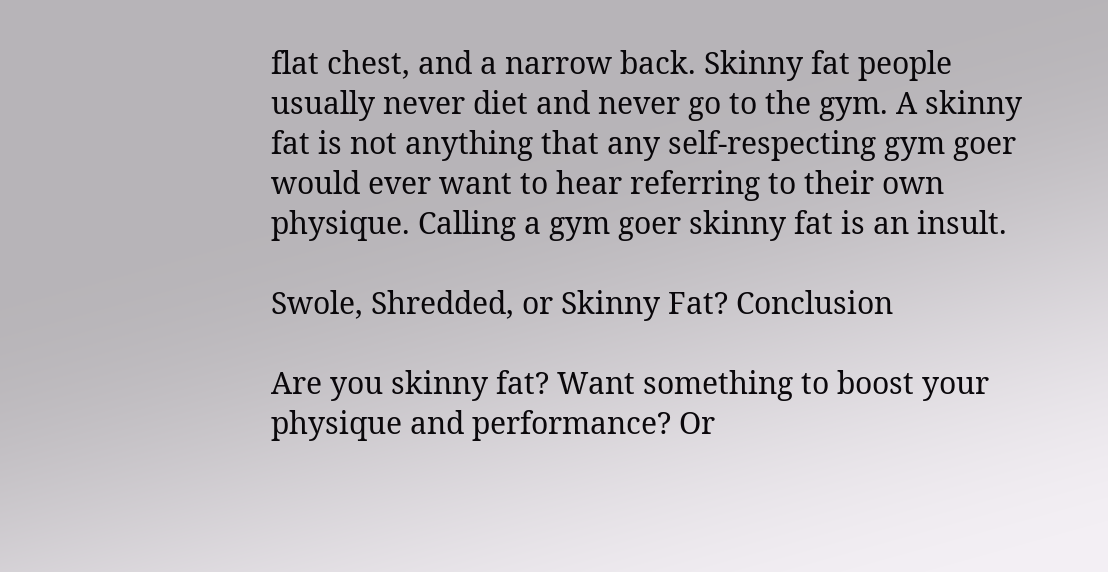flat chest, and a narrow back. Skinny fat people usually never diet and never go to the gym. A skinny fat is not anything that any self-respecting gym goer would ever want to hear referring to their own physique. Calling a gym goer skinny fat is an insult.

Swole, Shredded, or Skinny Fat? Conclusion

Are you skinny fat? Want something to boost your physique and performance? Or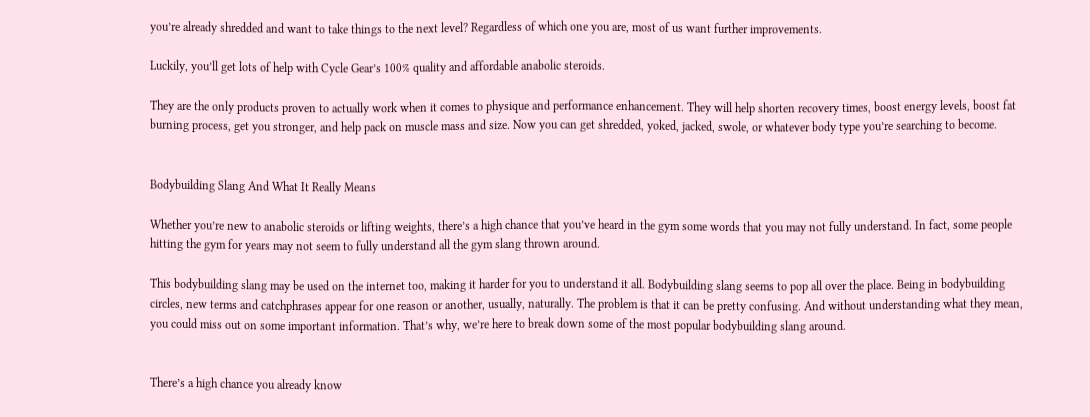you’re already shredded and want to take things to the next level? Regardless of which one you are, most of us want further improvements.

Luckily, you’ll get lots of help with Cycle Gear’s 100% quality and affordable anabolic steroids.

They are the only products proven to actually work when it comes to physique and performance enhancement. They will help shorten recovery times, boost energy levels, boost fat burning process, get you stronger, and help pack on muscle mass and size. Now you can get shredded, yoked, jacked, swole, or whatever body type you’re searching to become.


Bodybuilding Slang And What It Really Means

Whether you’re new to anabolic steroids or lifting weights, there’s a high chance that you’ve heard in the gym some words that you may not fully understand. In fact, some people hitting the gym for years may not seem to fully understand all the gym slang thrown around.

This bodybuilding slang may be used on the internet too, making it harder for you to understand it all. Bodybuilding slang seems to pop all over the place. Being in bodybuilding circles, new terms and catchphrases appear for one reason or another, usually, naturally. The problem is that it can be pretty confusing. And without understanding what they mean, you could miss out on some important information. That’s why, we’re here to break down some of the most popular bodybuilding slang around.


There’s a high chance you already know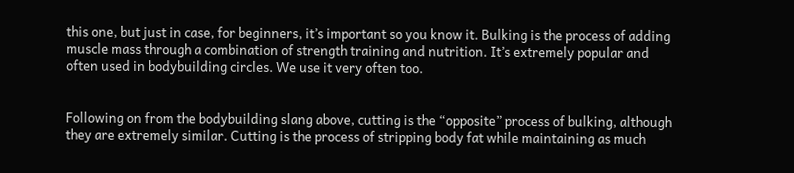this one, but just in case, for beginners, it’s important so you know it. Bulking is the process of adding muscle mass through a combination of strength training and nutrition. It’s extremely popular and often used in bodybuilding circles. We use it very often too.


Following on from the bodybuilding slang above, cutting is the “opposite” process of bulking, although they are extremely similar. Cutting is the process of stripping body fat while maintaining as much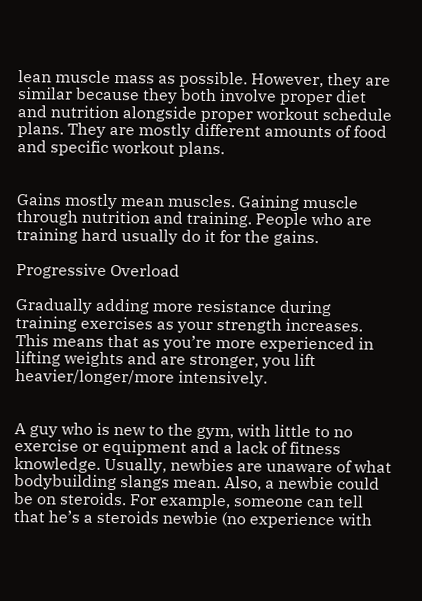lean muscle mass as possible. However, they are similar because they both involve proper diet and nutrition alongside proper workout schedule plans. They are mostly different amounts of food and specific workout plans.


Gains mostly mean muscles. Gaining muscle through nutrition and training. People who are training hard usually do it for the gains.

Progressive Overload

Gradually adding more resistance during training exercises as your strength increases. This means that as you’re more experienced in lifting weights and are stronger, you lift heavier/longer/more intensively.


A guy who is new to the gym, with little to no exercise or equipment and a lack of fitness knowledge. Usually, newbies are unaware of what bodybuilding slangs mean. Also, a newbie could be on steroids. For example, someone can tell that he’s a steroids newbie (no experience with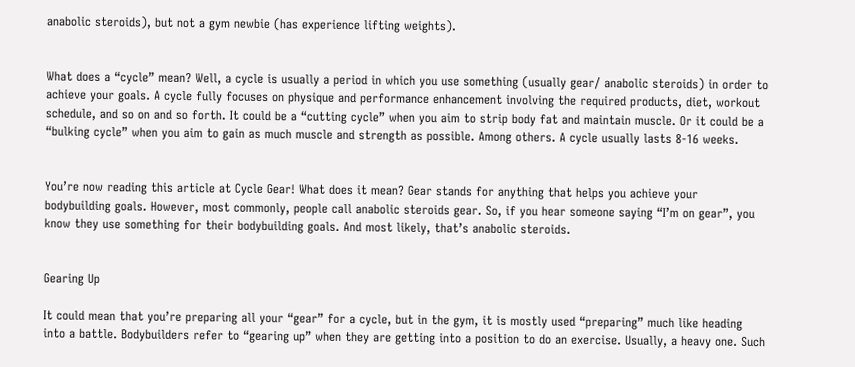anabolic steroids), but not a gym newbie (has experience lifting weights).


What does a “cycle” mean? Well, a cycle is usually a period in which you use something (usually gear/ anabolic steroids) in order to achieve your goals. A cycle fully focuses on physique and performance enhancement involving the required products, diet, workout schedule, and so on and so forth. It could be a “cutting cycle” when you aim to strip body fat and maintain muscle. Or it could be a “bulking cycle” when you aim to gain as much muscle and strength as possible. Among others. A cycle usually lasts 8-16 weeks.


You’re now reading this article at Cycle Gear! What does it mean? Gear stands for anything that helps you achieve your bodybuilding goals. However, most commonly, people call anabolic steroids gear. So, if you hear someone saying “I’m on gear”, you know they use something for their bodybuilding goals. And most likely, that’s anabolic steroids.


Gearing Up

It could mean that you’re preparing all your “gear” for a cycle, but in the gym, it is mostly used “preparing” much like heading into a battle. Bodybuilders refer to “gearing up” when they are getting into a position to do an exercise. Usually, a heavy one. Such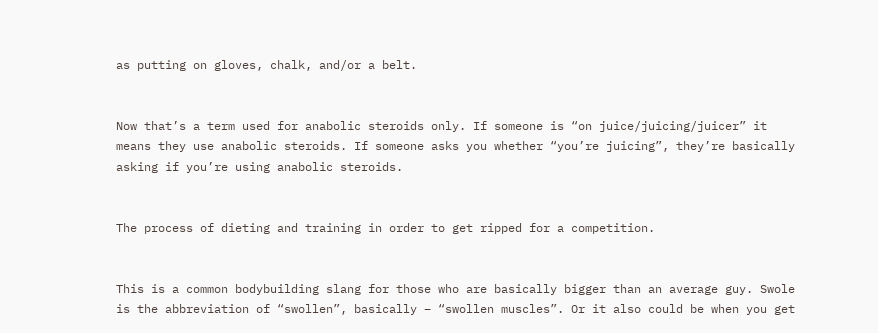as putting on gloves, chalk, and/or a belt.


Now that’s a term used for anabolic steroids only. If someone is “on juice/juicing/juicer” it means they use anabolic steroids. If someone asks you whether “you’re juicing”, they’re basically asking if you’re using anabolic steroids.


The process of dieting and training in order to get ripped for a competition.


This is a common bodybuilding slang for those who are basically bigger than an average guy. Swole is the abbreviation of “swollen”, basically – “swollen muscles”. Or it also could be when you get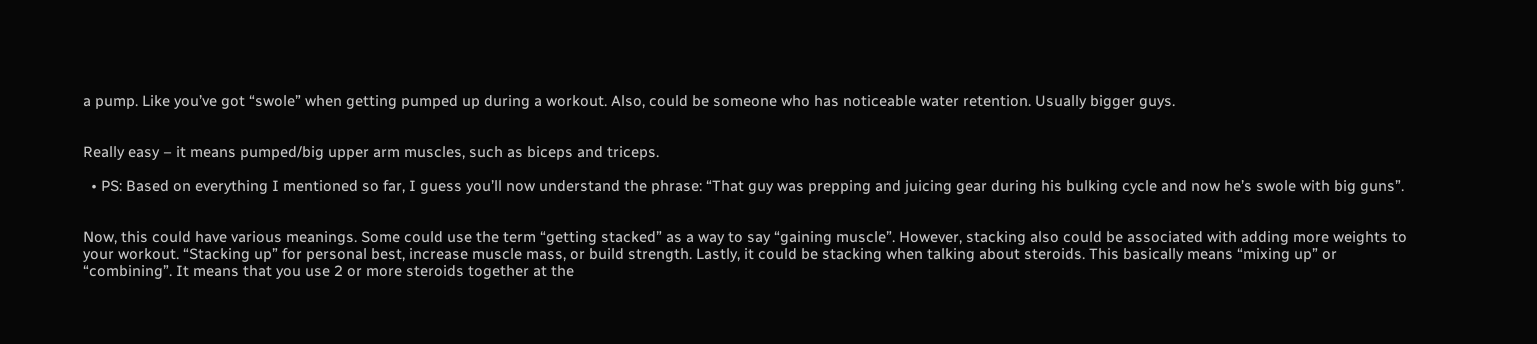a pump. Like you’ve got “swole” when getting pumped up during a workout. Also, could be someone who has noticeable water retention. Usually bigger guys.


Really easy – it means pumped/big upper arm muscles, such as biceps and triceps.

  • PS: Based on everything I mentioned so far, I guess you’ll now understand the phrase: “That guy was prepping and juicing gear during his bulking cycle and now he’s swole with big guns”.


Now, this could have various meanings. Some could use the term “getting stacked” as a way to say “gaining muscle”. However, stacking also could be associated with adding more weights to your workout. “Stacking up” for personal best, increase muscle mass, or build strength. Lastly, it could be stacking when talking about steroids. This basically means “mixing up” or “combining”. It means that you use 2 or more steroids together at the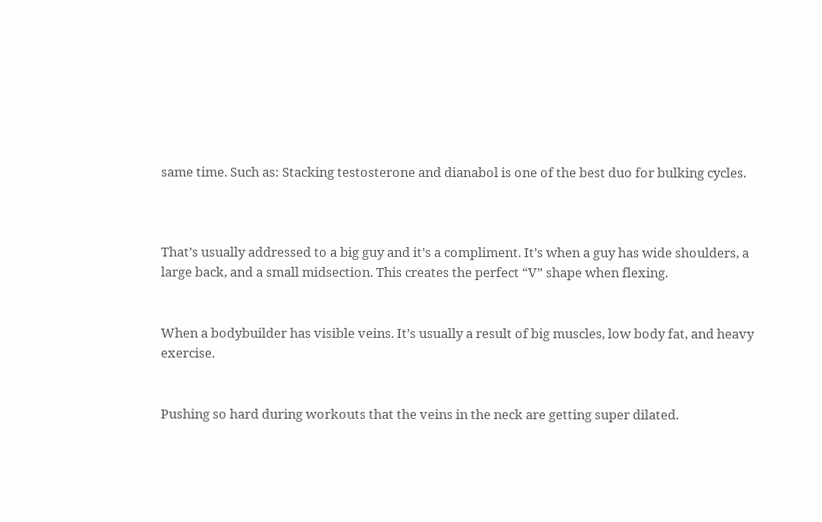same time. Such as: Stacking testosterone and dianabol is one of the best duo for bulking cycles.



That’s usually addressed to a big guy and it’s a compliment. It’s when a guy has wide shoulders, a large back, and a small midsection. This creates the perfect “V” shape when flexing.


When a bodybuilder has visible veins. It’s usually a result of big muscles, low body fat, and heavy exercise.


Pushing so hard during workouts that the veins in the neck are getting super dilated.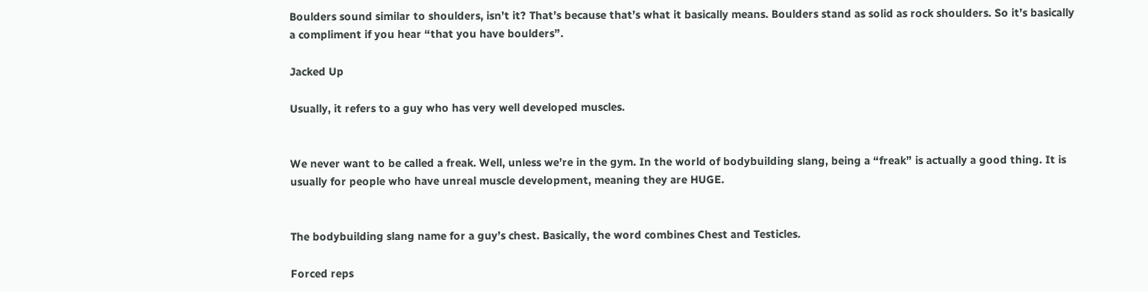Boulders sound similar to shoulders, isn’t it? That’s because that’s what it basically means. Boulders stand as solid as rock shoulders. So it’s basically a compliment if you hear “that you have boulders”.

Jacked Up

Usually, it refers to a guy who has very well developed muscles.


We never want to be called a freak. Well, unless we’re in the gym. In the world of bodybuilding slang, being a “freak” is actually a good thing. It is usually for people who have unreal muscle development, meaning they are HUGE.


The bodybuilding slang name for a guy’s chest. Basically, the word combines Chest and Testicles.

Forced reps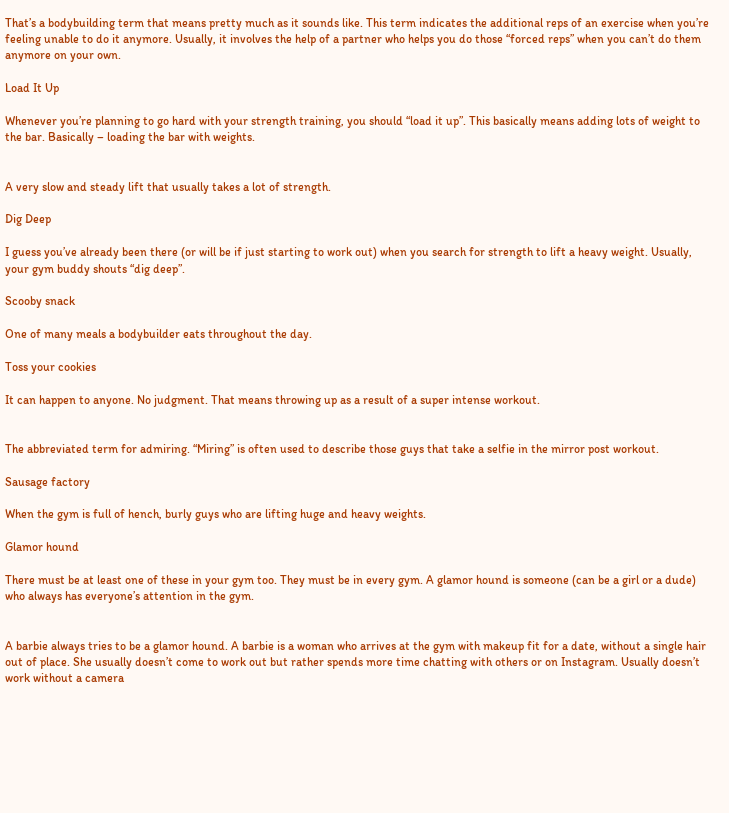That’s a bodybuilding term that means pretty much as it sounds like. This term indicates the additional reps of an exercise when you’re feeling unable to do it anymore. Usually, it involves the help of a partner who helps you do those “forced reps” when you can’t do them anymore on your own.

Load It Up

Whenever you’re planning to go hard with your strength training, you should “load it up”. This basically means adding lots of weight to the bar. Basically – loading the bar with weights.


A very slow and steady lift that usually takes a lot of strength.

Dig Deep

I guess you’ve already been there (or will be if just starting to work out) when you search for strength to lift a heavy weight. Usually, your gym buddy shouts “dig deep”.

Scooby snack

One of many meals a bodybuilder eats throughout the day.

Toss your cookies

It can happen to anyone. No judgment. That means throwing up as a result of a super intense workout.


The abbreviated term for admiring. “Miring” is often used to describe those guys that take a selfie in the mirror post workout.

Sausage factory

When the gym is full of hench, burly guys who are lifting huge and heavy weights.

Glamor hound

There must be at least one of these in your gym too. They must be in every gym. A glamor hound is someone (can be a girl or a dude) who always has everyone’s attention in the gym.


A barbie always tries to be a glamor hound. A barbie is a woman who arrives at the gym with makeup fit for a date, without a single hair out of place. She usually doesn’t come to work out but rather spends more time chatting with others or on Instagram. Usually doesn’t work without a camera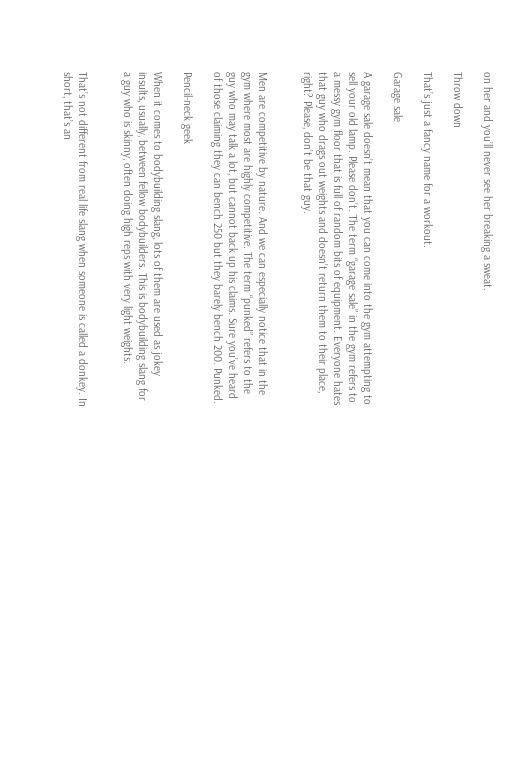on her and you’ll never see her breaking a sweat.

Throw down

That’s just a fancy name for a workout.

Garage sale

A garage sale doesn’t mean that you can come into the gym attempting to sell your old lamp. Please don’t. The term “garage sale” in the gym refers to a messy gym floor that is full of random bits of equipment. Everyone hates that guy who drags out weights and doesn’t return them to their place, right? Please, don’t be that guy.


Men are competitive by nature. And we can especially notice that in the gym where most are highly competitive. The term “punked” refers to the guy who may talk a lot, but cannot back up his claims. Sure you’ve heard of those claiming they can bench 250 but they barely bench 200. Punked.

Pencil-neck geek

When it comes to bodybuilding slang, lots of them are used as jokey insults, usually, between fellow bodybuilders. This is bodybuilding slang for a guy who is skinny, often doing high reps with very light weights.


That’s not different from real life slang when someone is called a donkey. In short, that’s an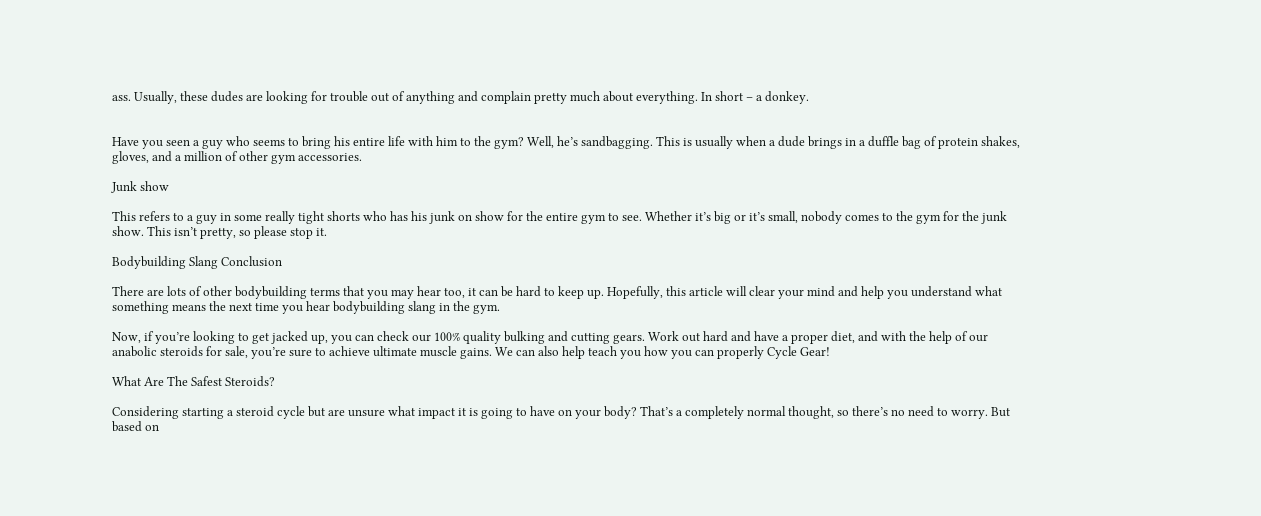ass. Usually, these dudes are looking for trouble out of anything and complain pretty much about everything. In short – a donkey.


Have you seen a guy who seems to bring his entire life with him to the gym? Well, he’s sandbagging. This is usually when a dude brings in a duffle bag of protein shakes, gloves, and a million of other gym accessories.

Junk show

This refers to a guy in some really tight shorts who has his junk on show for the entire gym to see. Whether it’s big or it’s small, nobody comes to the gym for the junk show. This isn’t pretty, so please stop it.

Bodybuilding Slang Conclusion

There are lots of other bodybuilding terms that you may hear too, it can be hard to keep up. Hopefully, this article will clear your mind and help you understand what something means the next time you hear bodybuilding slang in the gym.

Now, if you’re looking to get jacked up, you can check our 100% quality bulking and cutting gears. Work out hard and have a proper diet, and with the help of our anabolic steroids for sale, you’re sure to achieve ultimate muscle gains. We can also help teach you how you can properly Cycle Gear!

What Are The Safest Steroids?

Considering starting a steroid cycle but are unsure what impact it is going to have on your body? That’s a completely normal thought, so there’s no need to worry. But based on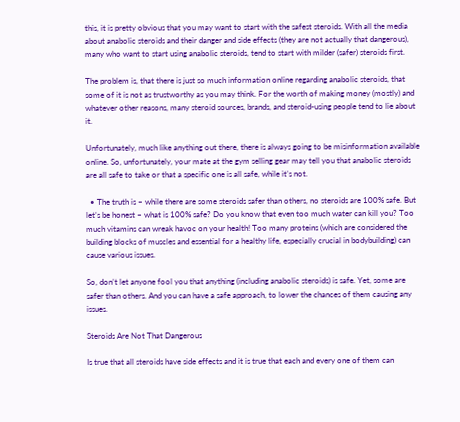this, it is pretty obvious that you may want to start with the safest steroids. With all the media about anabolic steroids and their danger and side effects (they are not actually that dangerous), many who want to start using anabolic steroids, tend to start with milder (safer) steroids first.

The problem is, that there is just so much information online regarding anabolic steroids, that some of it is not as trustworthy as you may think. For the worth of making money (mostly) and whatever other reasons, many steroid sources, brands, and steroid-using people tend to lie about it.

Unfortunately, much like anything out there, there is always going to be misinformation available online. So, unfortunately, your mate at the gym selling gear may tell you that anabolic steroids are all safe to take or that a specific one is all safe, while it’s not.

  • The truth is – while there are some steroids safer than others, no steroids are 100% safe. But let’s be honest – what is 100% safe? Do you know that even too much water can kill you? Too much vitamins can wreak havoc on your health! Too many proteins (which are considered the building blocks of muscles and essential for a healthy life, especially crucial in bodybuilding) can cause various issues.

So, don’t let anyone fool you that anything (including anabolic steroids) is safe. Yet, some are safer than others. And you can have a safe approach, to lower the chances of them causing any issues.

Steroids Are Not That Dangerous

Is true that all steroids have side effects and it is true that each and every one of them can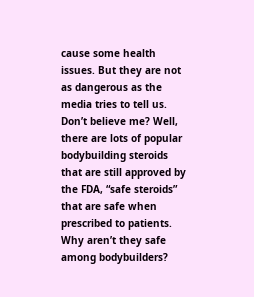cause some health issues. But they are not as dangerous as the media tries to tell us. Don’t believe me? Well, there are lots of popular bodybuilding steroids that are still approved by the FDA, “safe steroids” that are safe when prescribed to patients. Why aren’t they safe among bodybuilders?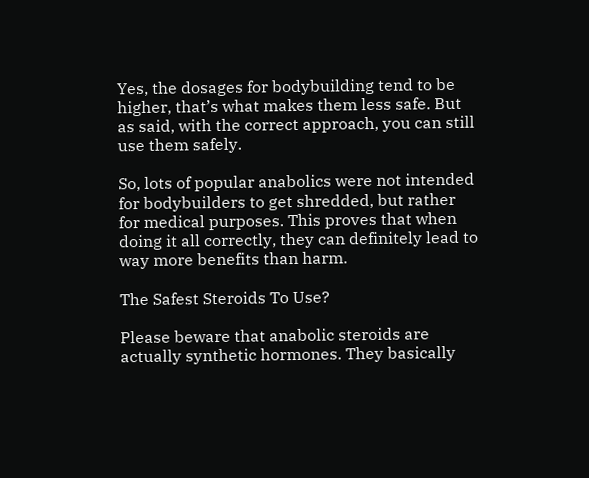Yes, the dosages for bodybuilding tend to be higher, that’s what makes them less safe. But as said, with the correct approach, you can still use them safely.

So, lots of popular anabolics were not intended for bodybuilders to get shredded, but rather for medical purposes. This proves that when doing it all correctly, they can definitely lead to way more benefits than harm.

The Safest Steroids To Use?

Please beware that anabolic steroids are actually synthetic hormones. They basically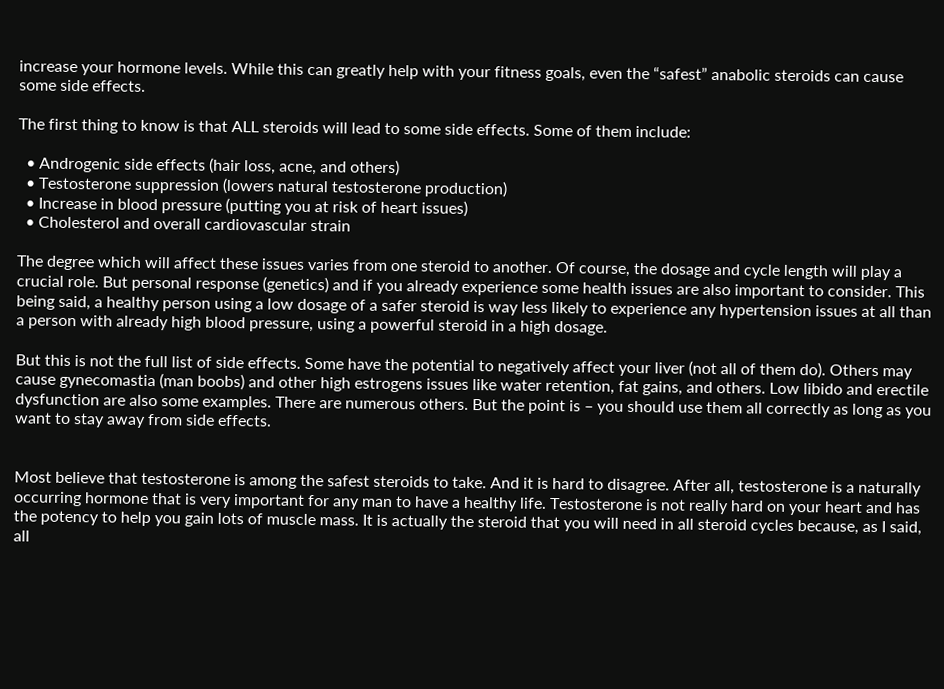increase your hormone levels. While this can greatly help with your fitness goals, even the “safest” anabolic steroids can cause some side effects.

The first thing to know is that ALL steroids will lead to some side effects. Some of them include:

  • Androgenic side effects (hair loss, acne, and others)
  • Testosterone suppression (lowers natural testosterone production)
  • Increase in blood pressure (putting you at risk of heart issues)
  • Cholesterol and overall cardiovascular strain

The degree which will affect these issues varies from one steroid to another. Of course, the dosage and cycle length will play a crucial role. But personal response (genetics) and if you already experience some health issues are also important to consider. This being said, a healthy person using a low dosage of a safer steroid is way less likely to experience any hypertension issues at all than a person with already high blood pressure, using a powerful steroid in a high dosage.

But this is not the full list of side effects. Some have the potential to negatively affect your liver (not all of them do). Others may cause gynecomastia (man boobs) and other high estrogens issues like water retention, fat gains, and others. Low libido and erectile dysfunction are also some examples. There are numerous others. But the point is – you should use them all correctly as long as you want to stay away from side effects.


Most believe that testosterone is among the safest steroids to take. And it is hard to disagree. After all, testosterone is a naturally occurring hormone that is very important for any man to have a healthy life. Testosterone is not really hard on your heart and has the potency to help you gain lots of muscle mass. It is actually the steroid that you will need in all steroid cycles because, as I said, all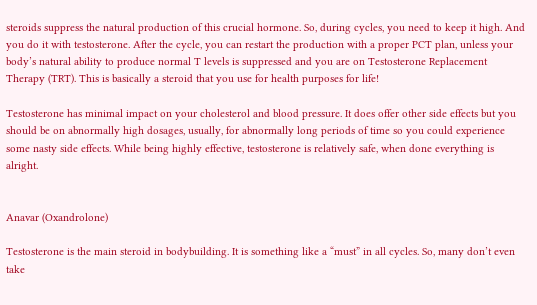steroids suppress the natural production of this crucial hormone. So, during cycles, you need to keep it high. And you do it with testosterone. After the cycle, you can restart the production with a proper PCT plan, unless your body’s natural ability to produce normal T levels is suppressed and you are on Testosterone Replacement Therapy (TRT). This is basically a steroid that you use for health purposes for life!

Testosterone has minimal impact on your cholesterol and blood pressure. It does offer other side effects but you should be on abnormally high dosages, usually, for abnormally long periods of time so you could experience some nasty side effects. While being highly effective, testosterone is relatively safe, when done everything is alright.


Anavar (Oxandrolone)

Testosterone is the main steroid in bodybuilding. It is something like a “must” in all cycles. So, many don’t even take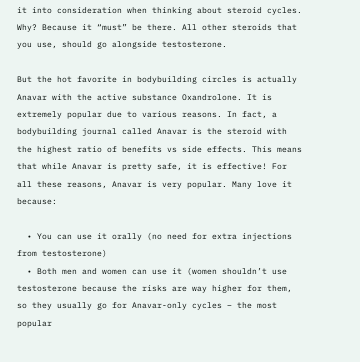it into consideration when thinking about steroid cycles. Why? Because it “must” be there. All other steroids that you use, should go alongside testosterone.

But the hot favorite in bodybuilding circles is actually Anavar with the active substance Oxandrolone. It is extremely popular due to various reasons. In fact, a bodybuilding journal called Anavar is the steroid with the highest ratio of benefits vs side effects. This means that while Anavar is pretty safe, it is effective! For all these reasons, Anavar is very popular. Many love it because:

  • You can use it orally (no need for extra injections from testosterone)
  • Both men and women can use it (women shouldn’t use testosterone because the risks are way higher for them, so they usually go for Anavar-only cycles – the most popular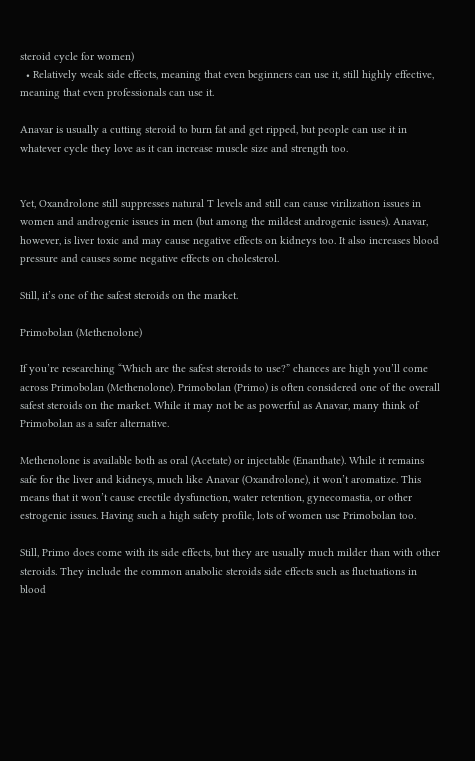steroid cycle for women)
  • Relatively weak side effects, meaning that even beginners can use it, still highly effective, meaning that even professionals can use it.

Anavar is usually a cutting steroid to burn fat and get ripped, but people can use it in whatever cycle they love as it can increase muscle size and strength too.


Yet, Oxandrolone still suppresses natural T levels and still can cause virilization issues in women and androgenic issues in men (but among the mildest androgenic issues). Anavar, however, is liver toxic and may cause negative effects on kidneys too. It also increases blood pressure and causes some negative effects on cholesterol.

Still, it’s one of the safest steroids on the market.

Primobolan (Methenolone)

If you’re researching “Which are the safest steroids to use?” chances are high you’ll come across Primobolan (Methenolone). Primobolan (Primo) is often considered one of the overall safest steroids on the market. While it may not be as powerful as Anavar, many think of Primobolan as a safer alternative.

Methenolone is available both as oral (Acetate) or injectable (Enanthate). While it remains safe for the liver and kidneys, much like Anavar (Oxandrolone), it won’t aromatize. This means that it won’t cause erectile dysfunction, water retention, gynecomastia, or other estrogenic issues. Having such a high safety profile, lots of women use Primobolan too.

Still, Primo does come with its side effects, but they are usually much milder than with other steroids. They include the common anabolic steroids side effects such as fluctuations in blood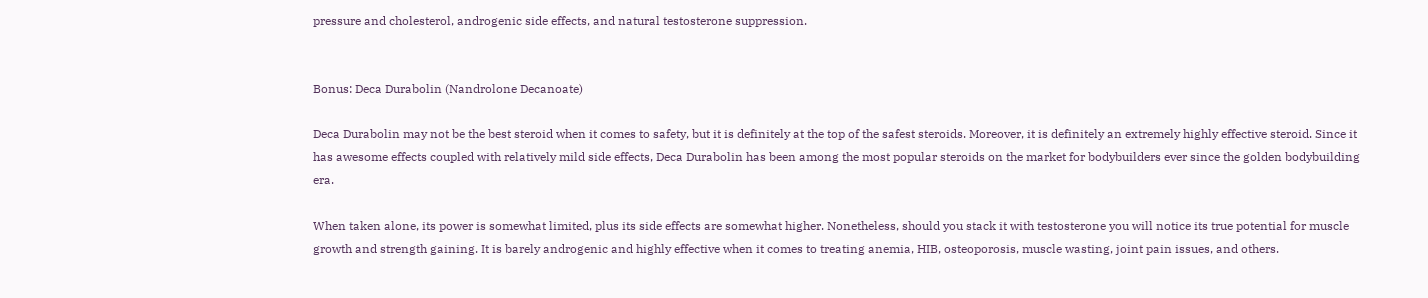pressure and cholesterol, androgenic side effects, and natural testosterone suppression.


Bonus: Deca Durabolin (Nandrolone Decanoate)

Deca Durabolin may not be the best steroid when it comes to safety, but it is definitely at the top of the safest steroids. Moreover, it is definitely an extremely highly effective steroid. Since it has awesome effects coupled with relatively mild side effects, Deca Durabolin has been among the most popular steroids on the market for bodybuilders ever since the golden bodybuilding era.

When taken alone, its power is somewhat limited, plus its side effects are somewhat higher. Nonetheless, should you stack it with testosterone you will notice its true potential for muscle growth and strength gaining. It is barely androgenic and highly effective when it comes to treating anemia, HIB, osteoporosis, muscle wasting, joint pain issues, and others.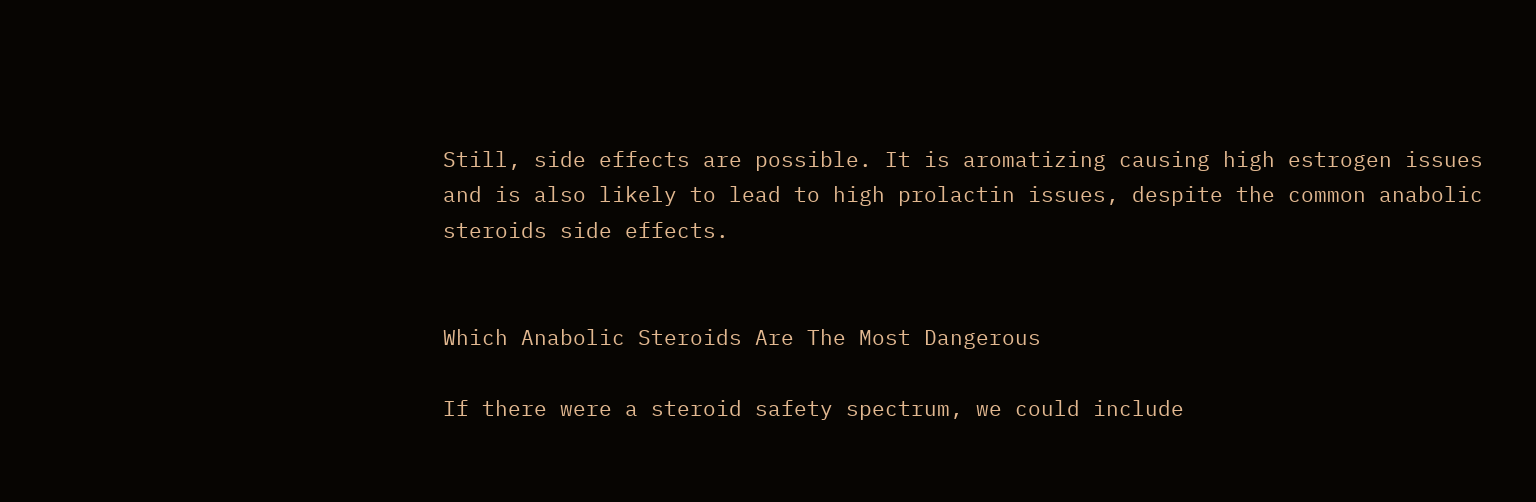Still, side effects are possible. It is aromatizing causing high estrogen issues and is also likely to lead to high prolactin issues, despite the common anabolic steroids side effects.


Which Anabolic Steroids Are The Most Dangerous

If there were a steroid safety spectrum, we could include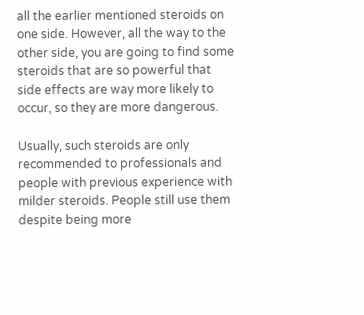all the earlier mentioned steroids on one side. However, all the way to the other side, you are going to find some steroids that are so powerful that side effects are way more likely to occur, so they are more dangerous.

Usually, such steroids are only recommended to professionals and people with previous experience with milder steroids. People still use them despite being more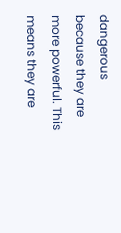dangerous because they are more powerful. This means they are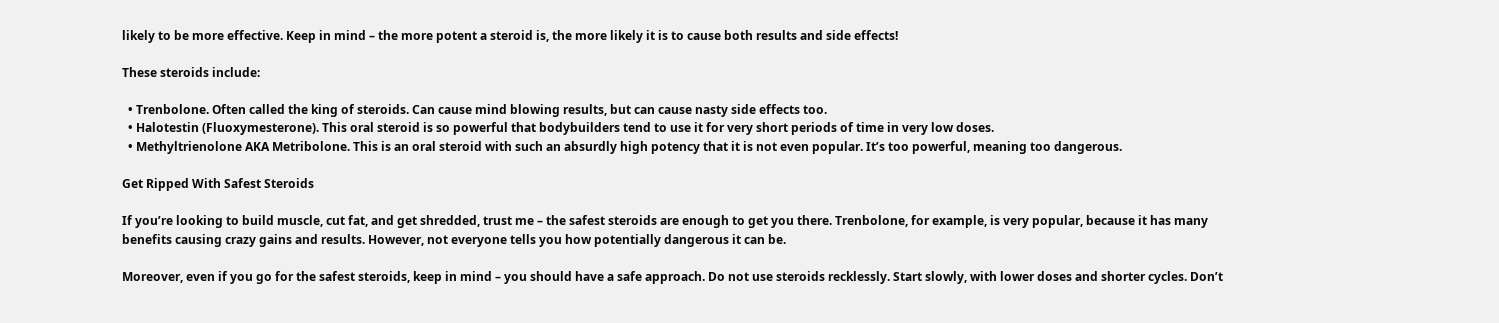likely to be more effective. Keep in mind – the more potent a steroid is, the more likely it is to cause both results and side effects!

These steroids include:

  • Trenbolone. Often called the king of steroids. Can cause mind blowing results, but can cause nasty side effects too.
  • Halotestin (Fluoxymesterone). This oral steroid is so powerful that bodybuilders tend to use it for very short periods of time in very low doses.
  • Methyltrienolone AKA Metribolone. This is an oral steroid with such an absurdly high potency that it is not even popular. It’s too powerful, meaning too dangerous.

Get Ripped With Safest Steroids

If you’re looking to build muscle, cut fat, and get shredded, trust me – the safest steroids are enough to get you there. Trenbolone, for example, is very popular, because it has many benefits causing crazy gains and results. However, not everyone tells you how potentially dangerous it can be.

Moreover, even if you go for the safest steroids, keep in mind – you should have a safe approach. Do not use steroids recklessly. Start slowly, with lower doses and shorter cycles. Don’t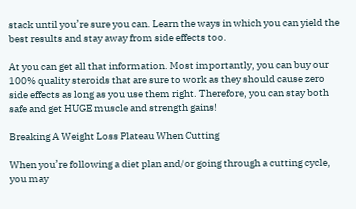stack until you’re sure you can. Learn the ways in which you can yield the best results and stay away from side effects too.

At you can get all that information. Most importantly, you can buy our 100% quality steroids that are sure to work as they should cause zero side effects as long as you use them right. Therefore, you can stay both safe and get HUGE muscle and strength gains!

Breaking A Weight Loss Plateau When Cutting

When you’re following a diet plan and/or going through a cutting cycle, you may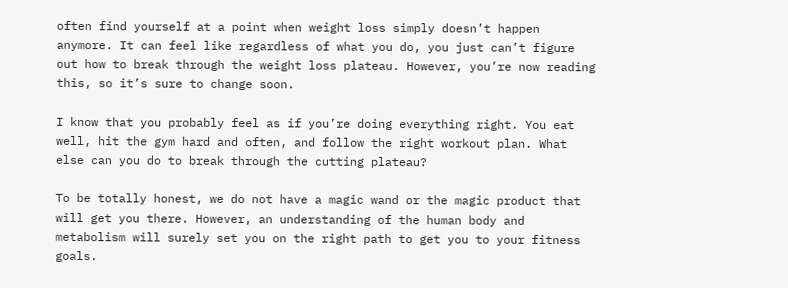often find yourself at a point when weight loss simply doesn’t happen anymore. It can feel like regardless of what you do, you just can’t figure out how to break through the weight loss plateau. However, you’re now reading this, so it’s sure to change soon.

I know that you probably feel as if you’re doing everything right. You eat well, hit the gym hard and often, and follow the right workout plan. What else can you do to break through the cutting plateau?

To be totally honest, we do not have a magic wand or the magic product that will get you there. However, an understanding of the human body and metabolism will surely set you on the right path to get you to your fitness goals.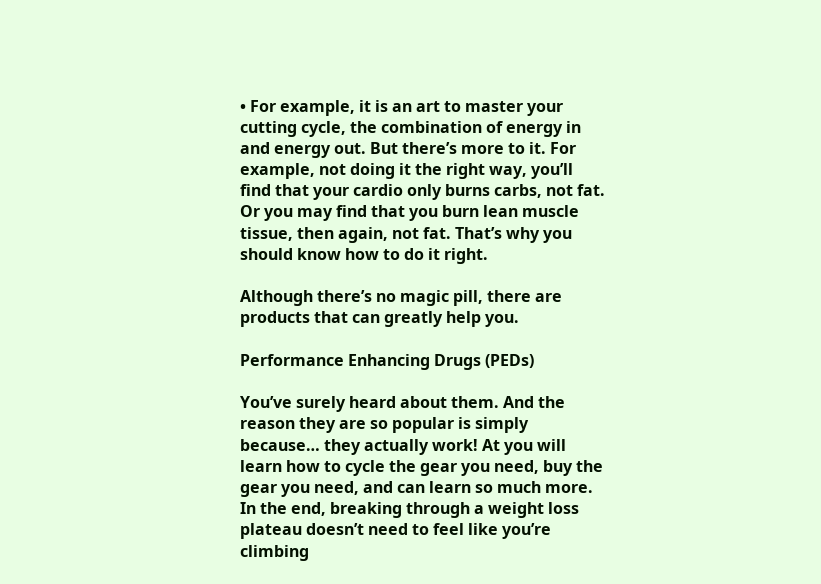• For example, it is an art to master your cutting cycle, the combination of energy in and energy out. But there’s more to it. For example, not doing it the right way, you’ll find that your cardio only burns carbs, not fat. Or you may find that you burn lean muscle tissue, then again, not fat. That’s why you should know how to do it right.

Although there’s no magic pill, there are products that can greatly help you.

Performance Enhancing Drugs (PEDs)

You’ve surely heard about them. And the reason they are so popular is simply because… they actually work! At you will learn how to cycle the gear you need, buy the gear you need, and can learn so much more. In the end, breaking through a weight loss plateau doesn’t need to feel like you’re climbing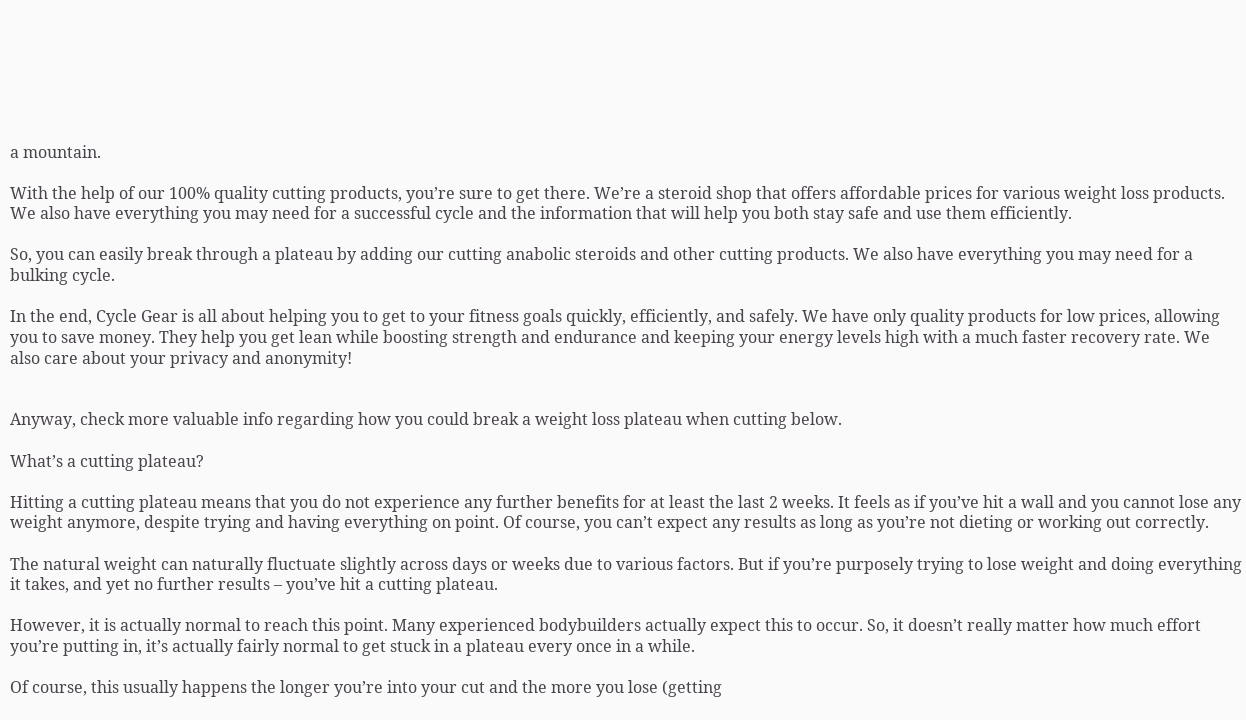a mountain.

With the help of our 100% quality cutting products, you’re sure to get there. We’re a steroid shop that offers affordable prices for various weight loss products. We also have everything you may need for a successful cycle and the information that will help you both stay safe and use them efficiently.

So, you can easily break through a plateau by adding our cutting anabolic steroids and other cutting products. We also have everything you may need for a bulking cycle.

In the end, Cycle Gear is all about helping you to get to your fitness goals quickly, efficiently, and safely. We have only quality products for low prices, allowing you to save money. They help you get lean while boosting strength and endurance and keeping your energy levels high with a much faster recovery rate. We also care about your privacy and anonymity!


Anyway, check more valuable info regarding how you could break a weight loss plateau when cutting below.

What’s a cutting plateau?

Hitting a cutting plateau means that you do not experience any further benefits for at least the last 2 weeks. It feels as if you’ve hit a wall and you cannot lose any weight anymore, despite trying and having everything on point. Of course, you can’t expect any results as long as you’re not dieting or working out correctly.

The natural weight can naturally fluctuate slightly across days or weeks due to various factors. But if you’re purposely trying to lose weight and doing everything it takes, and yet no further results – you’ve hit a cutting plateau.

However, it is actually normal to reach this point. Many experienced bodybuilders actually expect this to occur. So, it doesn’t really matter how much effort you’re putting in, it’s actually fairly normal to get stuck in a plateau every once in a while.

Of course, this usually happens the longer you’re into your cut and the more you lose (getting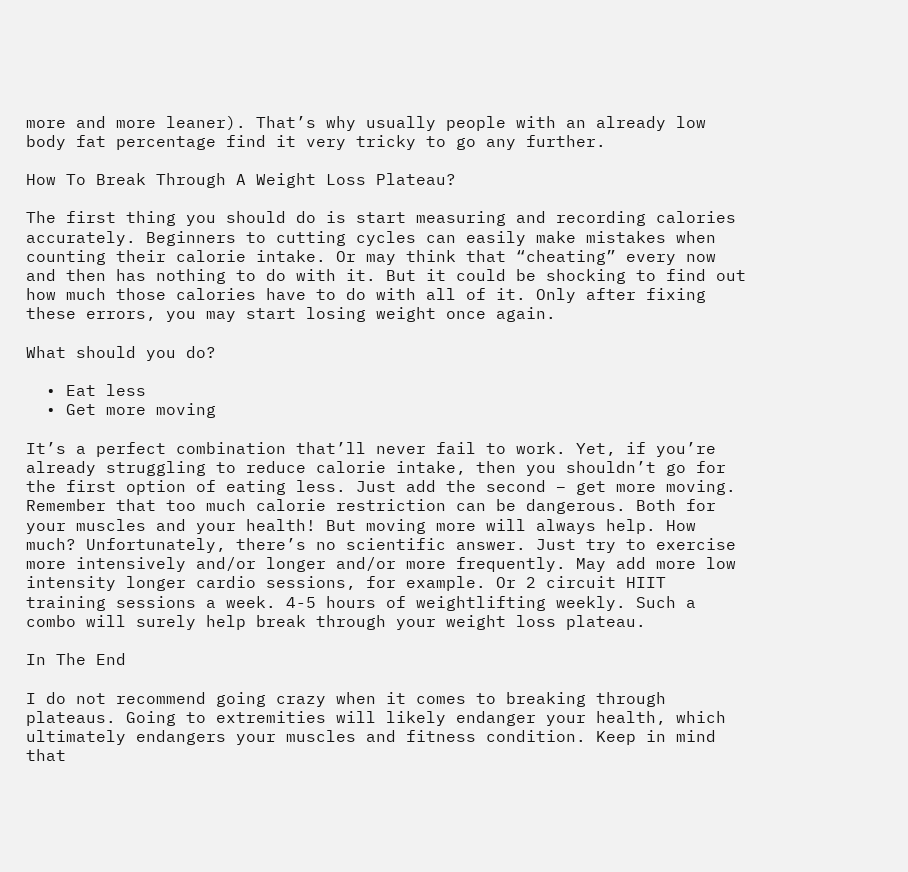more and more leaner). That’s why usually people with an already low body fat percentage find it very tricky to go any further.

How To Break Through A Weight Loss Plateau?

The first thing you should do is start measuring and recording calories accurately. Beginners to cutting cycles can easily make mistakes when counting their calorie intake. Or may think that “cheating” every now and then has nothing to do with it. But it could be shocking to find out how much those calories have to do with all of it. Only after fixing these errors, you may start losing weight once again.

What should you do?

  • Eat less
  • Get more moving

It’s a perfect combination that’ll never fail to work. Yet, if you’re already struggling to reduce calorie intake, then you shouldn’t go for the first option of eating less. Just add the second – get more moving. Remember that too much calorie restriction can be dangerous. Both for your muscles and your health! But moving more will always help. How much? Unfortunately, there’s no scientific answer. Just try to exercise more intensively and/or longer and/or more frequently. May add more low intensity longer cardio sessions, for example. Or 2 circuit HIIT training sessions a week. 4-5 hours of weightlifting weekly. Such a combo will surely help break through your weight loss plateau.

In The End

I do not recommend going crazy when it comes to breaking through plateaus. Going to extremities will likely endanger your health, which ultimately endangers your muscles and fitness condition. Keep in mind that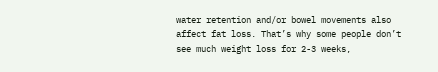water retention and/or bowel movements also affect fat loss. That’s why some people don’t see much weight loss for 2-3 weeks,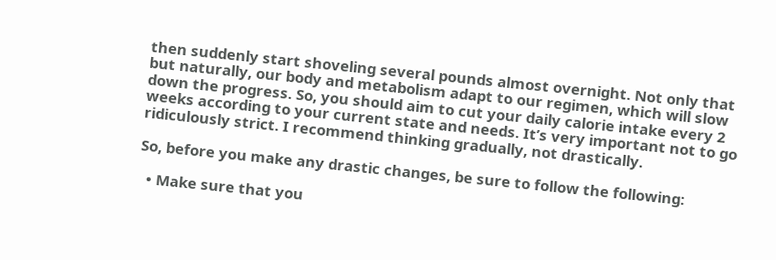then suddenly start shoveling several pounds almost overnight. Not only that but naturally, our body and metabolism adapt to our regimen, which will slow down the progress. So, you should aim to cut your daily calorie intake every 2 weeks according to your current state and needs. It’s very important not to go ridiculously strict. I recommend thinking gradually, not drastically.

So, before you make any drastic changes, be sure to follow the following:

  • Make sure that you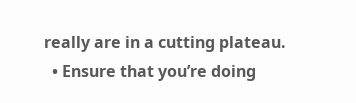really are in a cutting plateau.
  • Ensure that you’re doing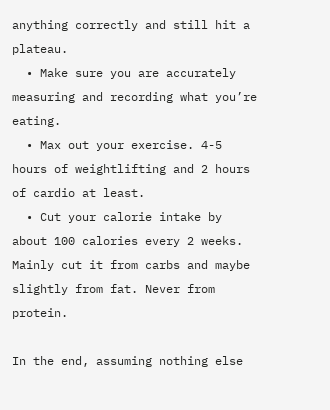anything correctly and still hit a plateau.
  • Make sure you are accurately measuring and recording what you’re eating.
  • Max out your exercise. 4-5 hours of weightlifting and 2 hours of cardio at least.
  • Cut your calorie intake by about 100 calories every 2 weeks. Mainly cut it from carbs and maybe slightly from fat. Never from protein.

In the end, assuming nothing else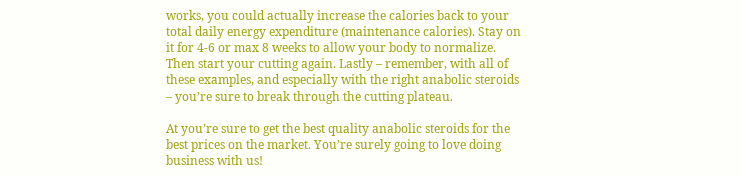works, you could actually increase the calories back to your total daily energy expenditure (maintenance calories). Stay on it for 4-6 or max 8 weeks to allow your body to normalize. Then start your cutting again. Lastly – remember, with all of these examples, and especially with the right anabolic steroids – you’re sure to break through the cutting plateau.

At you’re sure to get the best quality anabolic steroids for the best prices on the market. You’re surely going to love doing business with us!